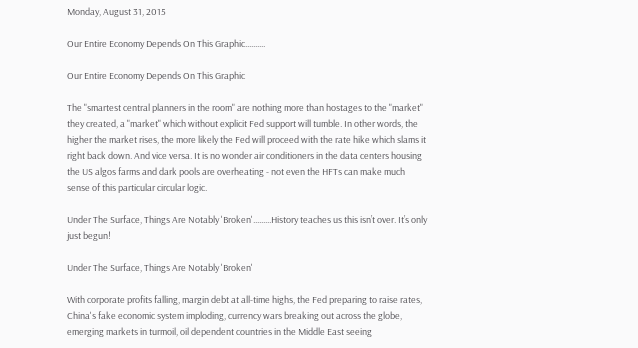Monday, August 31, 2015

Our Entire Economy Depends On This Graphic..........

Our Entire Economy Depends On This Graphic

The "smartest central planners in the room" are nothing more than hostages to the "market" they created, a "market" which without explicit Fed support will tumble. In other words, the higher the market rises, the more likely the Fed will proceed with the rate hike which slams it right back down. And vice versa. It is no wonder air conditioners in the data centers housing the US algos farms and dark pools are overheating - not even the HFTs can make much sense of this particular circular logic.

Under The Surface, Things Are Notably 'Broken'.........History teaches us this isn’t over. It’s only just begun!

Under The Surface, Things Are Notably 'Broken'

With corporate profits falling, margin debt at all-time highs, the Fed preparing to raise rates, China's fake economic system imploding, currency wars breaking out across the globe, emerging markets in turmoil, oil dependent countries in the Middle East seeing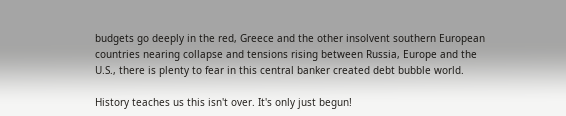budgets go deeply in the red, Greece and the other insolvent southern European countries nearing collapse and tensions rising between Russia, Europe and the U.S., there is plenty to fear in this central banker created debt bubble world.

History teaches us this isn't over. It's only just begun!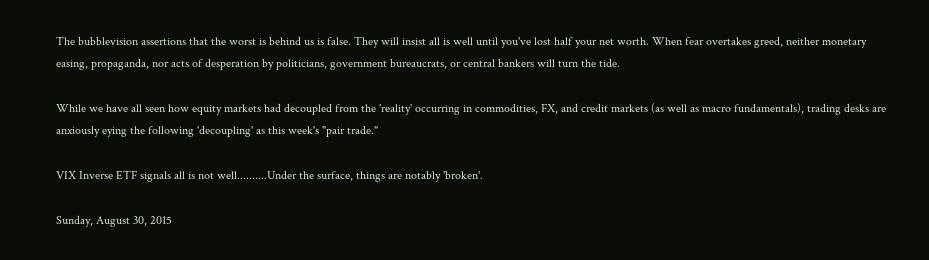The bubblevision assertions that the worst is behind us is false. They will insist all is well until you've lost half your net worth. When fear overtakes greed, neither monetary easing, propaganda, nor acts of desperation by politicians, government bureaucrats, or central bankers will turn the tide.

While we have all seen how equity markets had decoupled from the 'reality' occurring in commodities, FX, and credit markets (as well as macro fundamentals), trading desks are anxiously eying the following 'decoupling' as this week's "pair trade."

VIX Inverse ETF signals all is not well..........Under the surface, things are notably 'broken'.

Sunday, August 30, 2015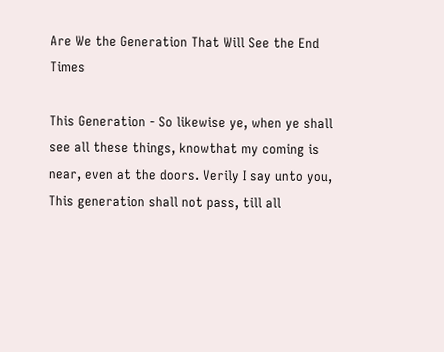Are We the Generation That Will See the End Times

This Generation - So likewise ye, when ye shall see all these things, knowthat my coming is near, even at the doors. Verily I say unto you, This generation shall not pass, till all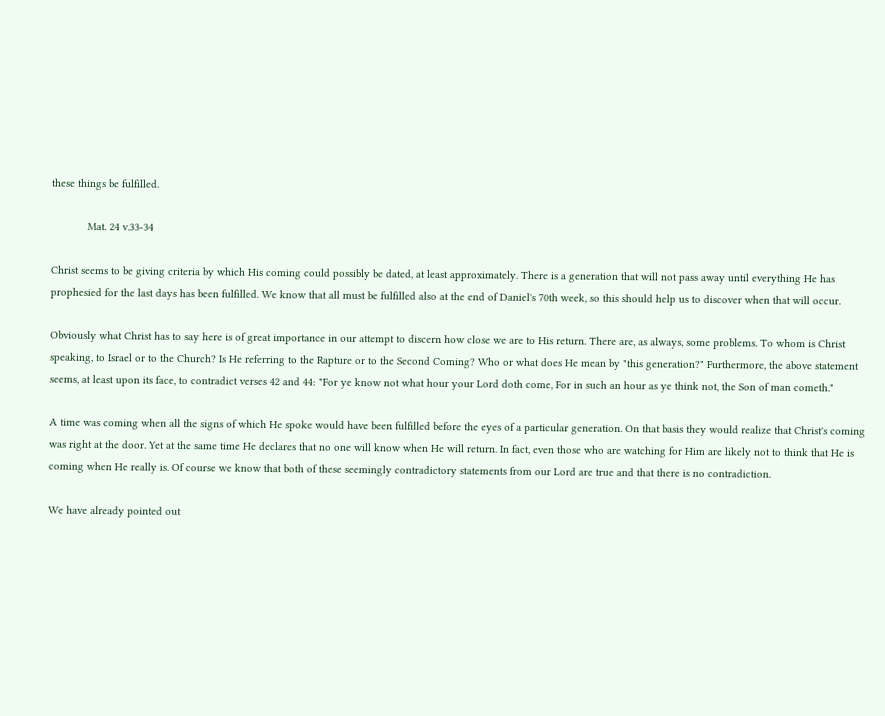these things be fulfilled.

            Mat. 24 v.33-34

Christ seems to be giving criteria by which His coming could possibly be dated, at least approximately. There is a generation that will not pass away until everything He has prophesied for the last days has been fulfilled. We know that all must be fulfilled also at the end of Daniel's 70th week, so this should help us to discover when that will occur.

Obviously what Christ has to say here is of great importance in our attempt to discern how close we are to His return. There are, as always, some problems. To whom is Christ speaking, to Israel or to the Church? Is He referring to the Rapture or to the Second Coming? Who or what does He mean by "this generation?" Furthermore, the above statement seems, at least upon its face, to contradict verses 42 and 44: "For ye know not what hour your Lord doth come, For in such an hour as ye think not, the Son of man cometh."

A time was coming when all the signs of which He spoke would have been fulfilled before the eyes of a particular generation. On that basis they would realize that Christ's coming was right at the door. Yet at the same time He declares that no one will know when He will return. In fact, even those who are watching for Him are likely not to think that He is coming when He really is. Of course we know that both of these seemingly contradictory statements from our Lord are true and that there is no contradiction.

We have already pointed out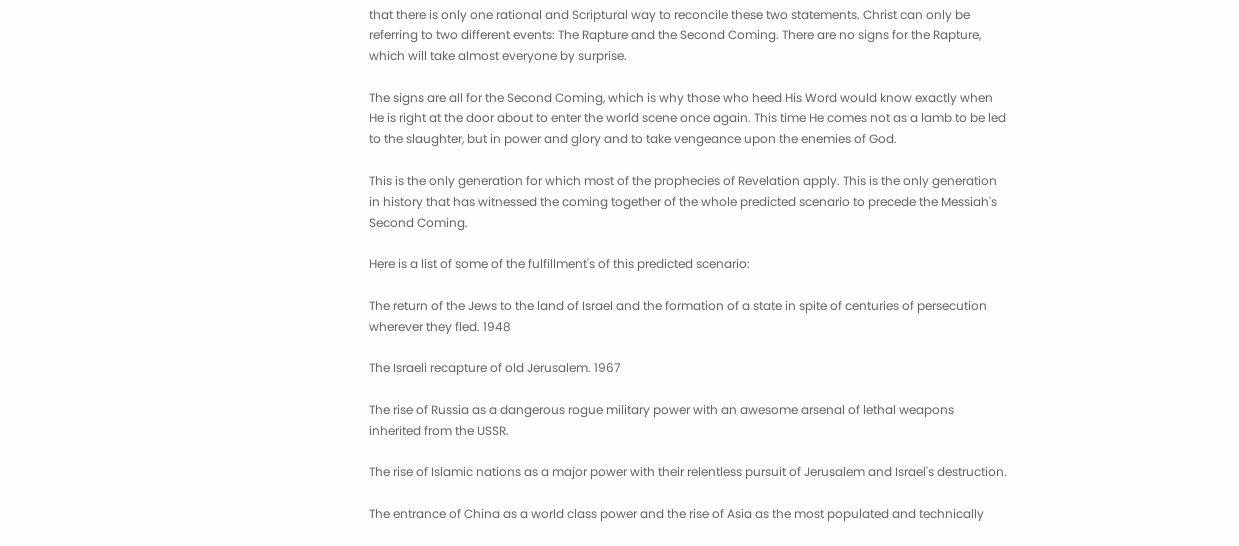that there is only one rational and Scriptural way to reconcile these two statements. Christ can only be referring to two different events: The Rapture and the Second Coming. There are no signs for the Rapture, which will take almost everyone by surprise.

The signs are all for the Second Coming, which is why those who heed His Word would know exactly when He is right at the door about to enter the world scene once again. This time He comes not as a lamb to be led to the slaughter, but in power and glory and to take vengeance upon the enemies of God.

This is the only generation for which most of the prophecies of Revelation apply. This is the only generation in history that has witnessed the coming together of the whole predicted scenario to precede the Messiah's Second Coming.

Here is a list of some of the fulfillment's of this predicted scenario:

The return of the Jews to the land of Israel and the formation of a state in spite of centuries of persecution wherever they fled. 1948

The Israeli recapture of old Jerusalem. 1967

The rise of Russia as a dangerous rogue military power with an awesome arsenal of lethal weapons inherited from the USSR.

The rise of Islamic nations as a major power with their relentless pursuit of Jerusalem and Israel's destruction.

The entrance of China as a world class power and the rise of Asia as the most populated and technically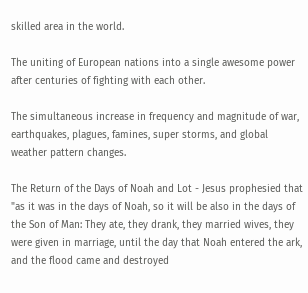skilled area in the world.

The uniting of European nations into a single awesome power after centuries of fighting with each other.

The simultaneous increase in frequency and magnitude of war, earthquakes, plagues, famines, super storms, and global weather pattern changes.

The Return of the Days of Noah and Lot - Jesus prophesied that "as it was in the days of Noah, so it will be also in the days of the Son of Man: They ate, they drank, they married wives, they were given in marriage, until the day that Noah entered the ark, and the flood came and destroyed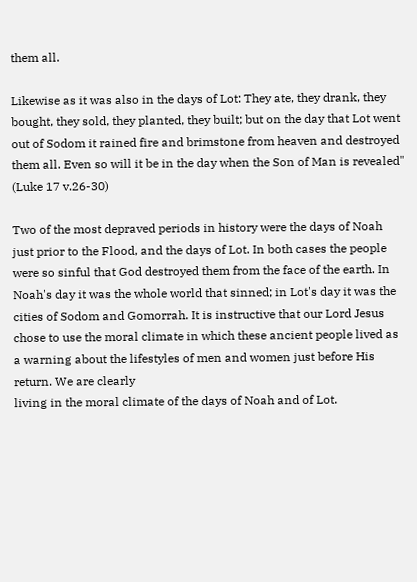them all.

Likewise as it was also in the days of Lot: They ate, they drank, they bought, they sold, they planted, they built; but on the day that Lot went out of Sodom it rained fire and brimstone from heaven and destroyed them all. Even so will it be in the day when the Son of Man is revealed" (Luke 17 v.26-30)

Two of the most depraved periods in history were the days of Noah just prior to the Flood, and the days of Lot. In both cases the people were so sinful that God destroyed them from the face of the earth. In Noah's day it was the whole world that sinned; in Lot's day it was the cities of Sodom and Gomorrah. It is instructive that our Lord Jesus chose to use the moral climate in which these ancient people lived as a warning about the lifestyles of men and women just before His return. We are clearly
living in the moral climate of the days of Noah and of Lot.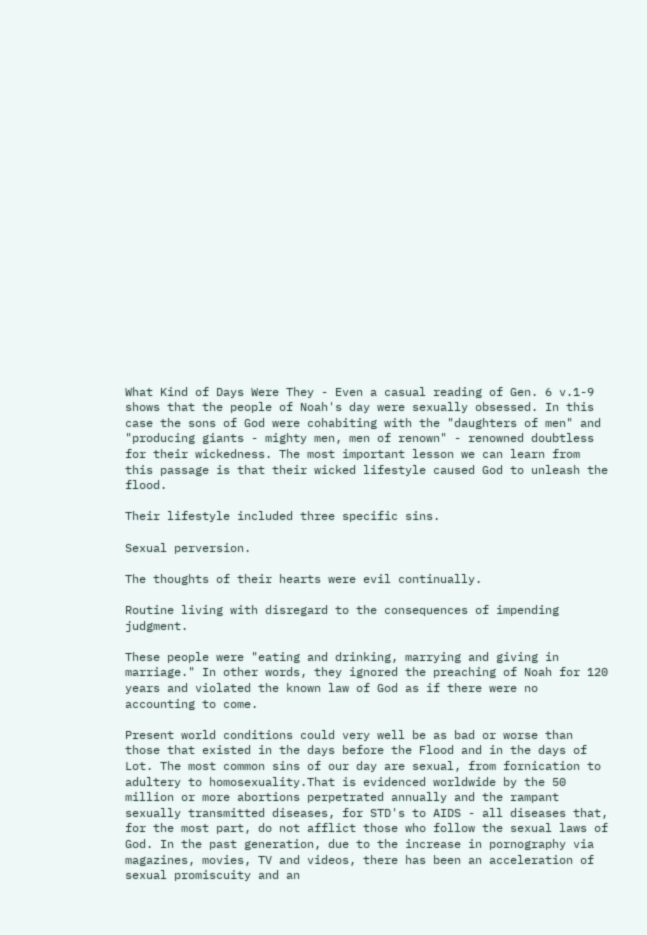What Kind of Days Were They - Even a casual reading of Gen. 6 v.1-9 shows that the people of Noah's day were sexually obsessed. In this case the sons of God were cohabiting with the "daughters of men" and "producing giants - mighty men, men of renown" - renowned doubtless for their wickedness. The most important lesson we can learn from this passage is that their wicked lifestyle caused God to unleash the flood.

Their lifestyle included three specific sins.

Sexual perversion.

The thoughts of their hearts were evil continually.

Routine living with disregard to the consequences of impending judgment.

These people were "eating and drinking, marrying and giving in marriage." In other words, they ignored the preaching of Noah for 120 years and violated the known law of God as if there were no accounting to come.

Present world conditions could very well be as bad or worse than those that existed in the days before the Flood and in the days of Lot. The most common sins of our day are sexual, from fornication to adultery to homosexuality.That is evidenced worldwide by the 50 million or more abortions perpetrated annually and the rampant sexually transmitted diseases, for STD's to AIDS - all diseases that, for the most part, do not afflict those who follow the sexual laws of God. In the past generation, due to the increase in pornography via magazines, movies, TV and videos, there has been an acceleration of sexual promiscuity and an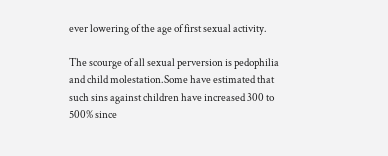ever lowering of the age of first sexual activity.

The scourge of all sexual perversion is pedophilia and child molestation.Some have estimated that such sins against children have increased 300 to 500% since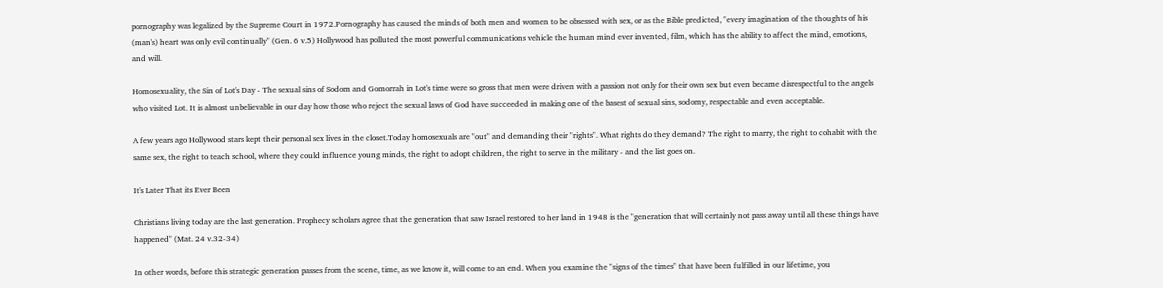pornography was legalized by the Supreme Court in 1972.Pornography has caused the minds of both men and women to be obsessed with sex, or as the Bible predicted, "every imagination of the thoughts of his (man's) heart was only evil continually" (Gen. 6 v.5) Hollywood has polluted the most powerful communications vehicle the human mind ever invented, film, which has the ability to affect the mind, emotions, and will.

Homosexuality, the Sin of Lot's Day - The sexual sins of Sodom and Gomorrah in Lot's time were so gross that men were driven with a passion not only for their own sex but even became disrespectful to the angels who visited Lot. It is almost unbelievable in our day how those who reject the sexual laws of God have succeeded in making one of the basest of sexual sins, sodomy, respectable and even acceptable.

A few years ago Hollywood stars kept their personal sex lives in the closet.Today homosexuals are "out" and demanding their "rights". What rights do they demand? The right to marry, the right to cohabit with the same sex, the right to teach school, where they could influence young minds, the right to adopt children, the right to serve in the military - and the list goes on.

It's Later That its Ever Been

Christians living today are the last generation. Prophecy scholars agree that the generation that saw Israel restored to her land in 1948 is the "generation that will certainly not pass away until all these things have happened" (Mat. 24 v.32-34)

In other words, before this strategic generation passes from the scene, time, as we know it, will come to an end. When you examine the "signs of the times" that have been fulfilled in our lifetime, you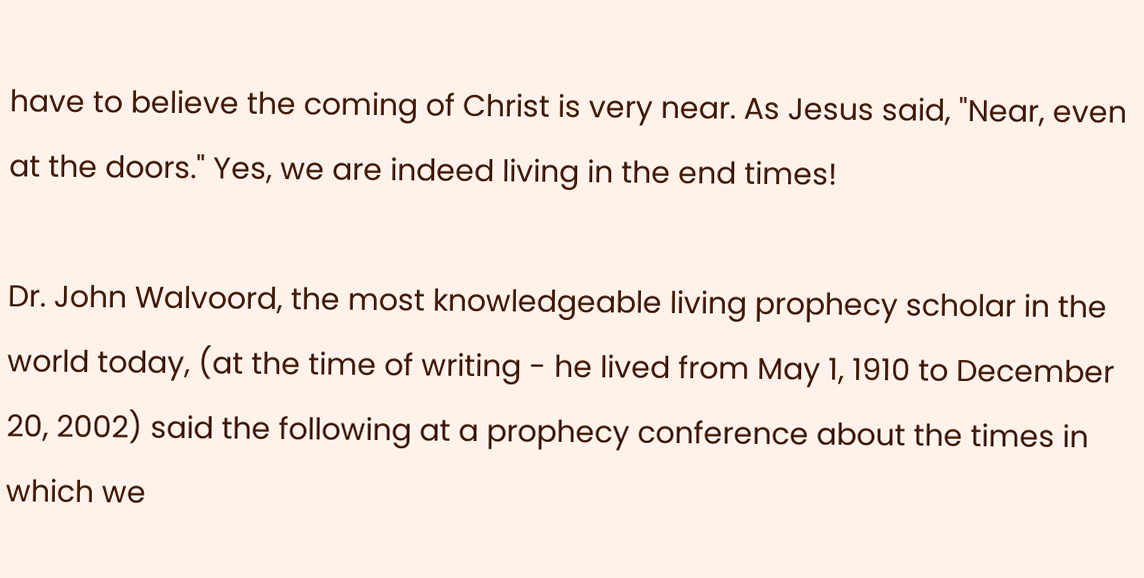have to believe the coming of Christ is very near. As Jesus said, "Near, even at the doors." Yes, we are indeed living in the end times!

Dr. John Walvoord, the most knowledgeable living prophecy scholar in the world today, (at the time of writing - he lived from May 1, 1910 to December 20, 2002) said the following at a prophecy conference about the times in which we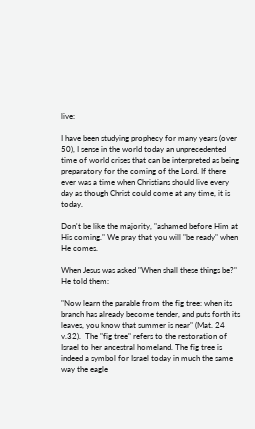live:

I have been studying prophecy for many years (over 50), I sense in the world today an unprecedented time of world crises that can be interpreted as being preparatory for the coming of the Lord. If there ever was a time when Christians should live every day as though Christ could come at any time, it is today.

Don't be like the majority, "ashamed before Him at His coming." We pray that you will "be ready" when He comes.

When Jesus was asked "When shall these things be?" He told them:

"Now learn the parable from the fig tree: when its branch has already become tender, and puts forth its leaves, you know that summer is near" (Mat. 24 v.32).  The "fig tree" refers to the restoration of Israel to her ancestral homeland. The fig tree is indeed a symbol for Israel today in much the same way the eagle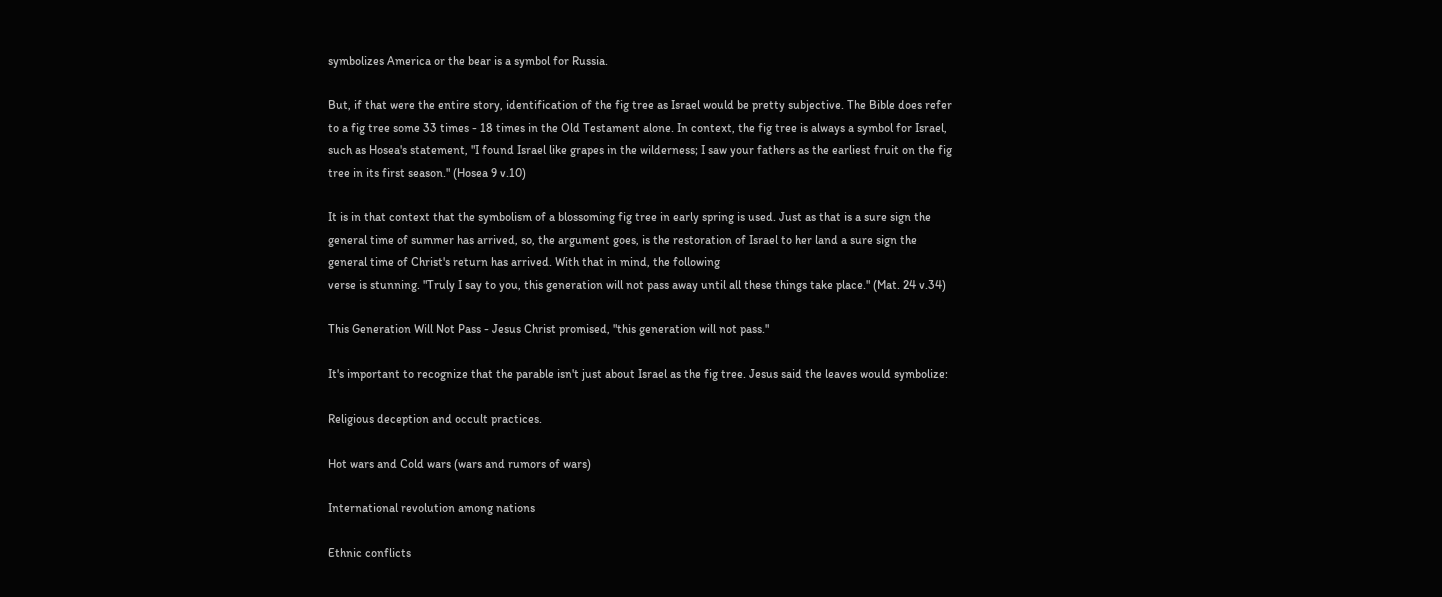symbolizes America or the bear is a symbol for Russia.

But, if that were the entire story, identification of the fig tree as Israel would be pretty subjective. The Bible does refer to a fig tree some 33 times - 18 times in the Old Testament alone. In context, the fig tree is always a symbol for Israel, such as Hosea's statement, "I found Israel like grapes in the wilderness; I saw your fathers as the earliest fruit on the fig tree in its first season." (Hosea 9 v.10)

It is in that context that the symbolism of a blossoming fig tree in early spring is used. Just as that is a sure sign the general time of summer has arrived, so, the argument goes, is the restoration of Israel to her land a sure sign the general time of Christ's return has arrived. With that in mind, the following
verse is stunning. "Truly I say to you, this generation will not pass away until all these things take place." (Mat. 24 v.34)

This Generation Will Not Pass - Jesus Christ promised, "this generation will not pass."

It's important to recognize that the parable isn't just about Israel as the fig tree. Jesus said the leaves would symbolize:

Religious deception and occult practices.

Hot wars and Cold wars (wars and rumors of wars)

International revolution among nations

Ethnic conflicts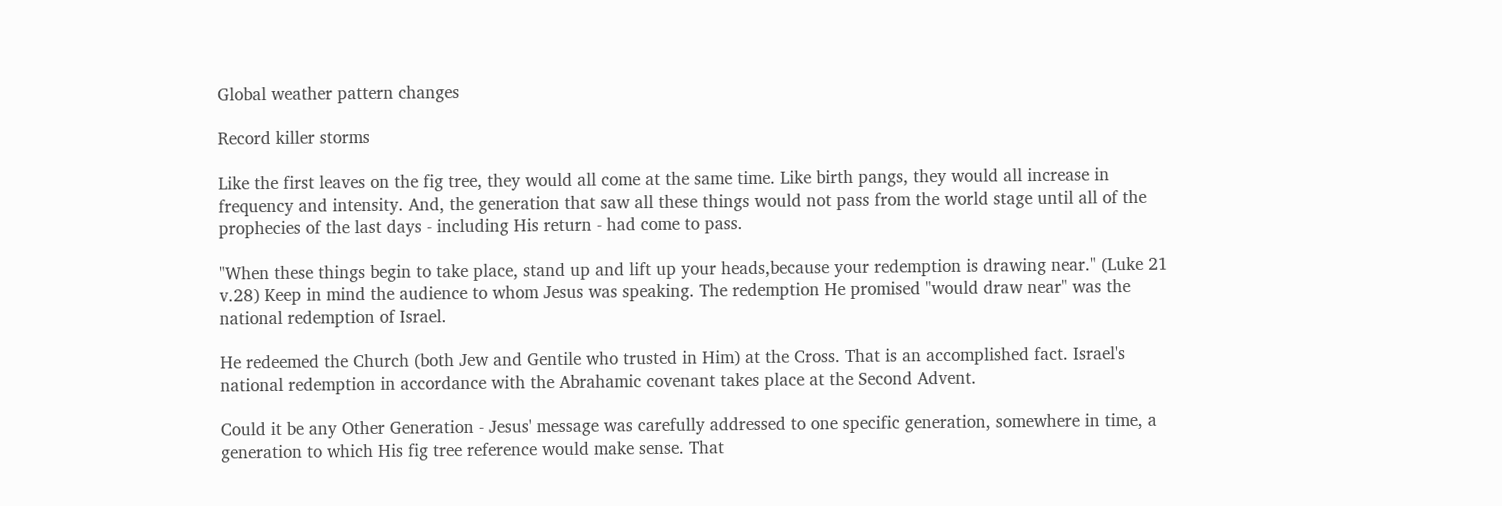Global weather pattern changes

Record killer storms

Like the first leaves on the fig tree, they would all come at the same time. Like birth pangs, they would all increase in frequency and intensity. And, the generation that saw all these things would not pass from the world stage until all of the prophecies of the last days - including His return - had come to pass.

"When these things begin to take place, stand up and lift up your heads,because your redemption is drawing near." (Luke 21 v.28) Keep in mind the audience to whom Jesus was speaking. The redemption He promised "would draw near" was the national redemption of Israel.

He redeemed the Church (both Jew and Gentile who trusted in Him) at the Cross. That is an accomplished fact. Israel's national redemption in accordance with the Abrahamic covenant takes place at the Second Advent.

Could it be any Other Generation - Jesus' message was carefully addressed to one specific generation, somewhere in time, a generation to which His fig tree reference would make sense. That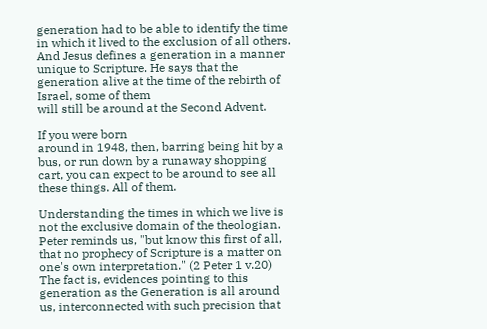generation had to be able to identify the time in which it lived to the exclusion of all others. And Jesus defines a generation in a manner unique to Scripture. He says that the generation alive at the time of the rebirth of Israel, some of them
will still be around at the Second Advent.

If you were born
around in 1948, then, barring being hit by a bus, or run down by a runaway shopping cart, you can expect to be around to see all these things. All of them.

Understanding the times in which we live is not the exclusive domain of the theologian. Peter reminds us, "but know this first of all, that no prophecy of Scripture is a matter on one's own interpretation." (2 Peter 1 v.20) The fact is, evidences pointing to this generation as the Generation is all around us, interconnected with such precision that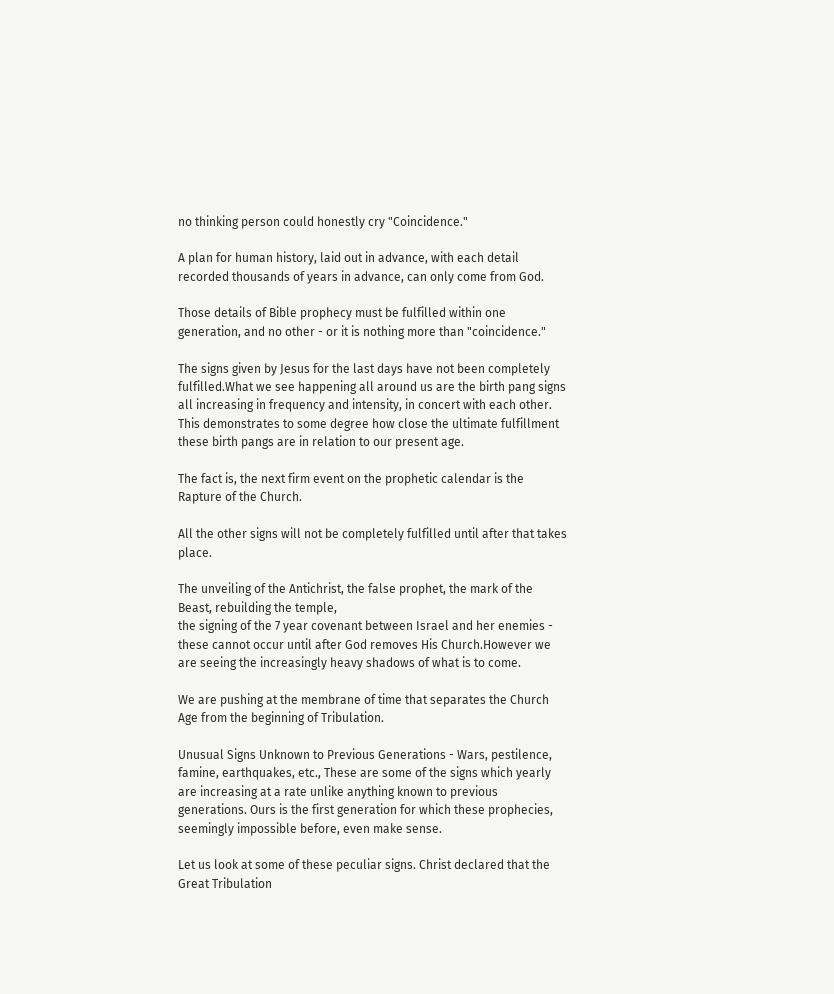no thinking person could honestly cry "Coincidence."

A plan for human history, laid out in advance, with each detail recorded thousands of years in advance, can only come from God.

Those details of Bible prophecy must be fulfilled within one generation, and no other - or it is nothing more than "coincidence."

The signs given by Jesus for the last days have not been completely fulfilled.What we see happening all around us are the birth pang signs all increasing in frequency and intensity, in concert with each other. This demonstrates to some degree how close the ultimate fulfillment these birth pangs are in relation to our present age.

The fact is, the next firm event on the prophetic calendar is the Rapture of the Church.

All the other signs will not be completely fulfilled until after that takes place.

The unveiling of the Antichrist, the false prophet, the mark of the Beast, rebuilding the temple,
the signing of the 7 year covenant between Israel and her enemies - these cannot occur until after God removes His Church.However we are seeing the increasingly heavy shadows of what is to come.

We are pushing at the membrane of time that separates the Church Age from the beginning of Tribulation.

Unusual Signs Unknown to Previous Generations - Wars, pestilence, famine, earthquakes, etc., These are some of the signs which yearly are increasing at a rate unlike anything known to previous generations. Ours is the first generation for which these prophecies, seemingly impossible before, even make sense.

Let us look at some of these peculiar signs. Christ declared that the Great Tribulation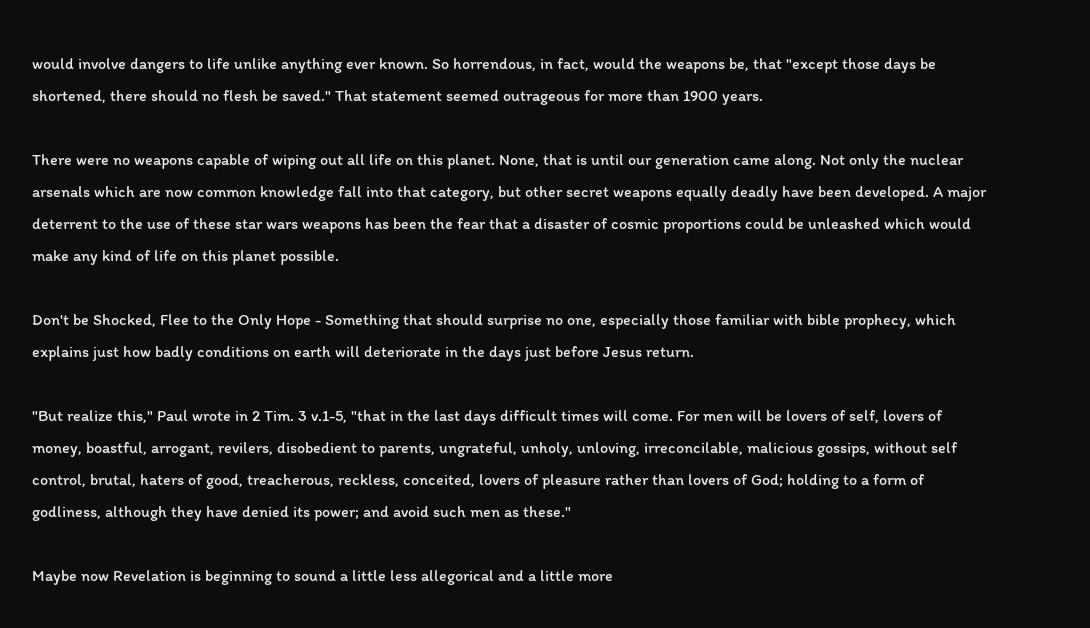would involve dangers to life unlike anything ever known. So horrendous, in fact, would the weapons be, that "except those days be shortened, there should no flesh be saved." That statement seemed outrageous for more than 1900 years.

There were no weapons capable of wiping out all life on this planet. None, that is until our generation came along. Not only the nuclear arsenals which are now common knowledge fall into that category, but other secret weapons equally deadly have been developed. A major deterrent to the use of these star wars weapons has been the fear that a disaster of cosmic proportions could be unleashed which would make any kind of life on this planet possible.

Don't be Shocked, Flee to the Only Hope - Something that should surprise no one, especially those familiar with bible prophecy, which explains just how badly conditions on earth will deteriorate in the days just before Jesus return.

"But realize this," Paul wrote in 2 Tim. 3 v.1-5, "that in the last days difficult times will come. For men will be lovers of self, lovers of money, boastful, arrogant, revilers, disobedient to parents, ungrateful, unholy, unloving, irreconcilable, malicious gossips, without self control, brutal, haters of good, treacherous, reckless, conceited, lovers of pleasure rather than lovers of God; holding to a form of godliness, although they have denied its power; and avoid such men as these."

Maybe now Revelation is beginning to sound a little less allegorical and a little more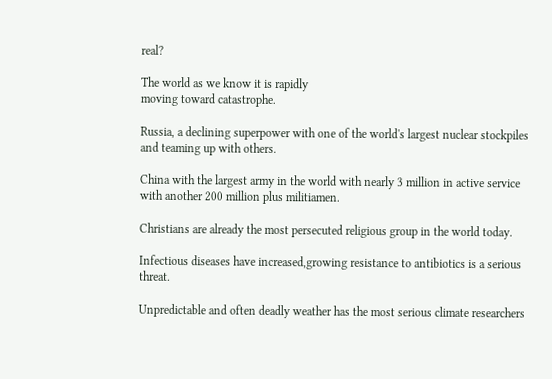real?

The world as we know it is rapidly
moving toward catastrophe.

Russia, a declining superpower with one of the world's largest nuclear stockpiles and teaming up with others.

China with the largest army in the world with nearly 3 million in active service with another 200 million plus militiamen.

Christians are already the most persecuted religious group in the world today.

Infectious diseases have increased,growing resistance to antibiotics is a serious threat.

Unpredictable and often deadly weather has the most serious climate researchers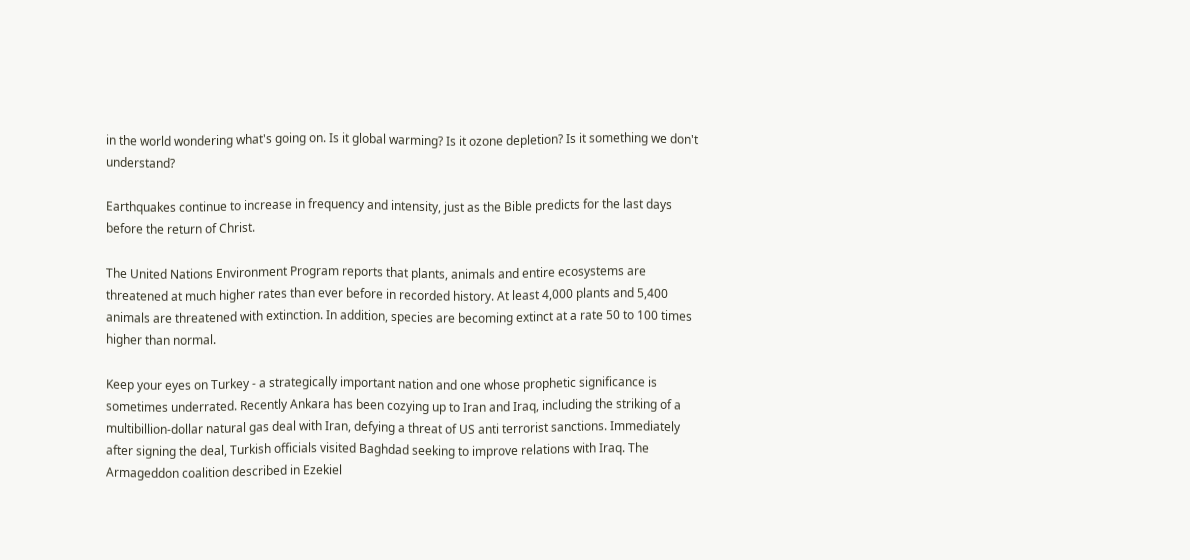in the world wondering what's going on. Is it global warming? Is it ozone depletion? Is it something we don't understand?

Earthquakes continue to increase in frequency and intensity, just as the Bible predicts for the last days before the return of Christ.

The United Nations Environment Program reports that plants, animals and entire ecosystems are threatened at much higher rates than ever before in recorded history. At least 4,000 plants and 5,400 animals are threatened with extinction. In addition, species are becoming extinct at a rate 50 to 100 times higher than normal.

Keep your eyes on Turkey - a strategically important nation and one whose prophetic significance is sometimes underrated. Recently Ankara has been cozying up to Iran and Iraq, including the striking of a multibillion-dollar natural gas deal with Iran, defying a threat of US anti terrorist sanctions. Immediately after signing the deal, Turkish officials visited Baghdad seeking to improve relations with Iraq. The Armageddon coalition described in Ezekiel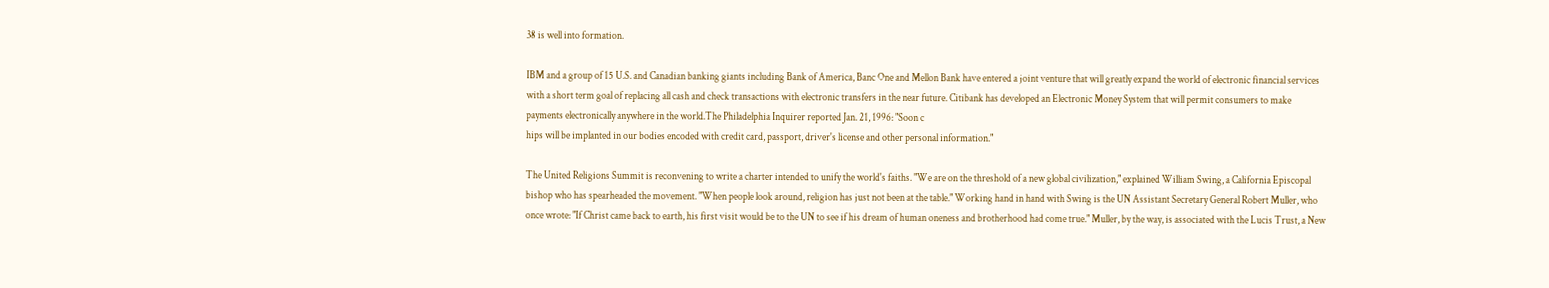38 is well into formation.

IBM and a group of 15 U.S. and Canadian banking giants including Bank of America, Banc One and Mellon Bank have entered a joint venture that will greatly expand the world of electronic financial services with a short term goal of replacing all cash and check transactions with electronic transfers in the near future. Citibank has developed an Electronic Money System that will permit consumers to make payments electronically anywhere in the world.The Philadelphia Inquirer reported Jan. 21, 1996: "Soon c
hips will be implanted in our bodies encoded with credit card, passport, driver's license and other personal information."

The United Religions Summit is reconvening to write a charter intended to unify the world's faiths. "We are on the threshold of a new global civilization," explained William Swing, a California Episcopal bishop who has spearheaded the movement. "When people look around, religion has just not been at the table." Working hand in hand with Swing is the UN Assistant Secretary General Robert Muller, who once wrote: "If Christ came back to earth, his first visit would be to the UN to see if his dream of human oneness and brotherhood had come true." Muller, by the way, is associated with the Lucis Trust, a New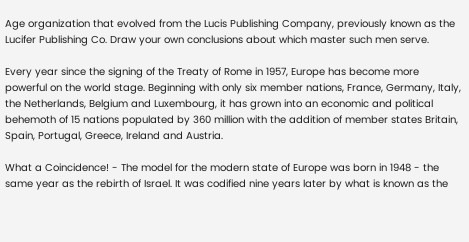Age organization that evolved from the Lucis Publishing Company, previously known as the Lucifer Publishing Co. Draw your own conclusions about which master such men serve.

Every year since the signing of the Treaty of Rome in 1957, Europe has become more powerful on the world stage. Beginning with only six member nations, France, Germany, Italy, the Netherlands, Belgium and Luxembourg, it has grown into an economic and political behemoth of 15 nations populated by 360 million with the addition of member states Britain, Spain, Portugal, Greece, Ireland and Austria.

What a Coincidence! - The model for the modern state of Europe was born in 1948 - the same year as the rebirth of Israel. It was codified nine years later by what is known as the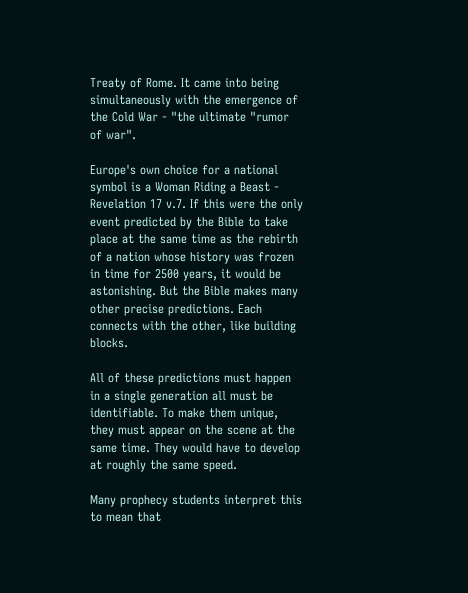Treaty of Rome. It came into being simultaneously with the emergence of the Cold War - "the ultimate "rumor of war".

Europe's own choice for a national symbol is a Woman Riding a Beast - Revelation 17 v.7. If this were the only event predicted by the Bible to take place at the same time as the rebirth of a nation whose history was frozen in time for 2500 years, it would be astonishing. But the Bible makes many other precise predictions. Each connects with the other, like building blocks.

All of these predictions must happen in a single generation all must be identifiable. To make them unique, they must appear on the scene at the same time. They would have to develop at roughly the same speed.

Many prophecy students interpret this to mean that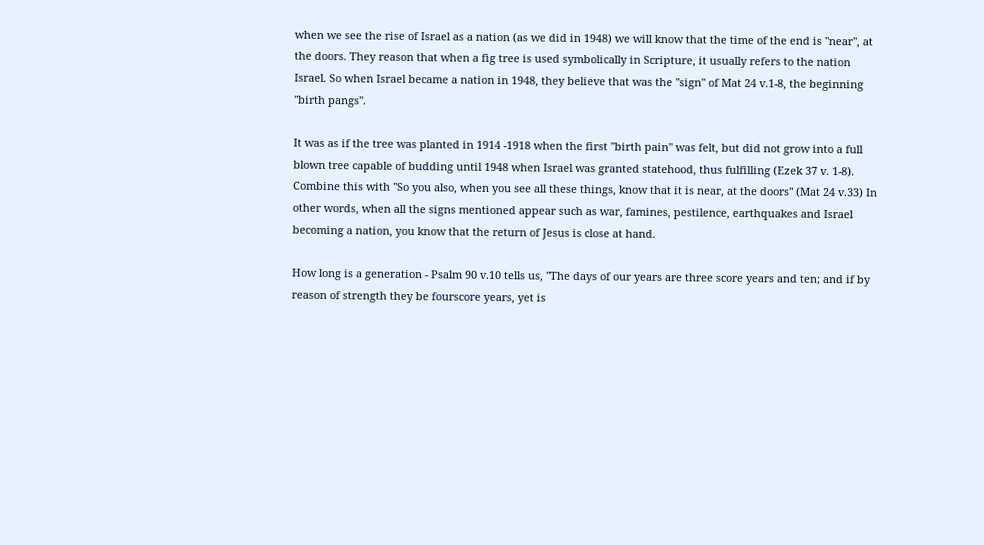when we see the rise of Israel as a nation (as we did in 1948) we will know that the time of the end is "near", at the doors. They reason that when a fig tree is used symbolically in Scripture, it usually refers to the nation Israel. So when Israel became a nation in 1948, they believe that was the "sign" of Mat 24 v.1-8, the beginning "birth pangs".

It was as if the tree was planted in 1914 -1918 when the first "birth pain" was felt, but did not grow into a full blown tree capable of budding until 1948 when Israel was granted statehood, thus fulfilling (Ezek 37 v. 1-8). Combine this with "So you also, when you see all these things, know that it is near, at the doors" (Mat 24 v.33) In other words, when all the signs mentioned appear such as war, famines, pestilence, earthquakes and Israel becoming a nation, you know that the return of Jesus is close at hand.

How long is a generation - Psalm 90 v.10 tells us, "The days of our years are three score years and ten; and if by reason of strength they be fourscore years, yet is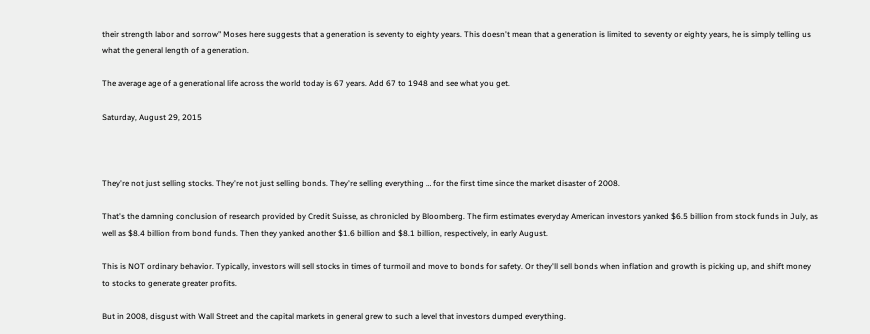their strength labor and sorrow" Moses here suggests that a generation is seventy to eighty years. This doesn't mean that a generation is limited to seventy or eighty years, he is simply telling us what the general length of a generation.

The average age of a generational life across the world today is 67 years. Add 67 to 1948 and see what you get.

Saturday, August 29, 2015



They're not just selling stocks. They're not just selling bonds. They're selling everything … for the first time since the market disaster of 2008.

That's the damning conclusion of research provided by Credit Suisse, as chronicled by Bloomberg. The firm estimates everyday American investors yanked $6.5 billion from stock funds in July, as well as $8.4 billion from bond funds. Then they yanked another $1.6 billion and $8.1 billion, respectively, in early August.

This is NOT ordinary behavior. Typically, investors will sell stocks in times of turmoil and move to bonds for safety. Or they'll sell bonds when inflation and growth is picking up, and shift money to stocks to generate greater profits.

But in 2008, disgust with Wall Street and the capital markets in general grew to such a level that investors dumped everything.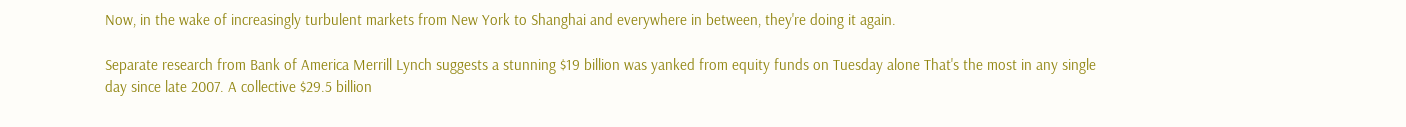Now, in the wake of increasingly turbulent markets from New York to Shanghai and everywhere in between, they're doing it again.

Separate research from Bank of America Merrill Lynch suggests a stunning $19 billion was yanked from equity funds on Tuesday alone That's the most in any single day since late 2007. A collective $29.5 billion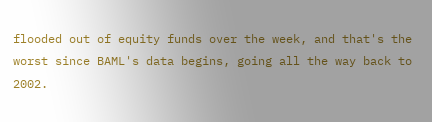flooded out of equity funds over the week, and that's the worst since BAML's data begins, going all the way back to 2002.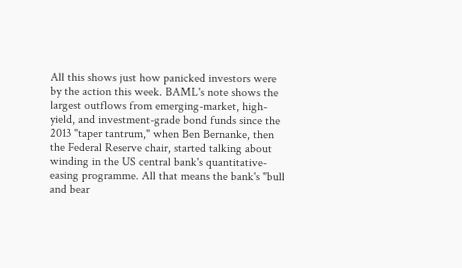All this shows just how panicked investors were by the action this week. BAML's note shows the largest outflows from emerging-market, high-yield, and investment-grade bond funds since the 2013 "taper tantrum," when Ben Bernanke, then the Federal Reserve chair, started talking about winding in the US central bank's quantitative-easing programme. All that means the bank's "bull and bear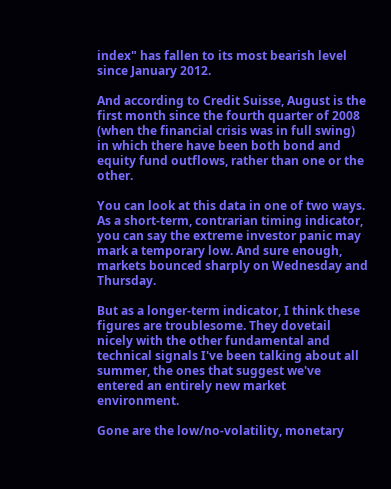index" has fallen to its most bearish level since January 2012.

And according to Credit Suisse, August is the first month since the fourth quarter of 2008 (when the financial crisis was in full swing) in which there have been both bond and equity fund outflows, rather than one or the other.

You can look at this data in one of two ways. As a short-term, contrarian timing indicator, you can say the extreme investor panic may mark a temporary low. And sure enough, markets bounced sharply on Wednesday and Thursday.

But as a longer-term indicator, I think these figures are troublesome. They dovetail nicely with the other fundamental and technical signals I've been talking about all summer, the ones that suggest we've entered an entirely new market environment.

Gone are the low/no-volatility, monetary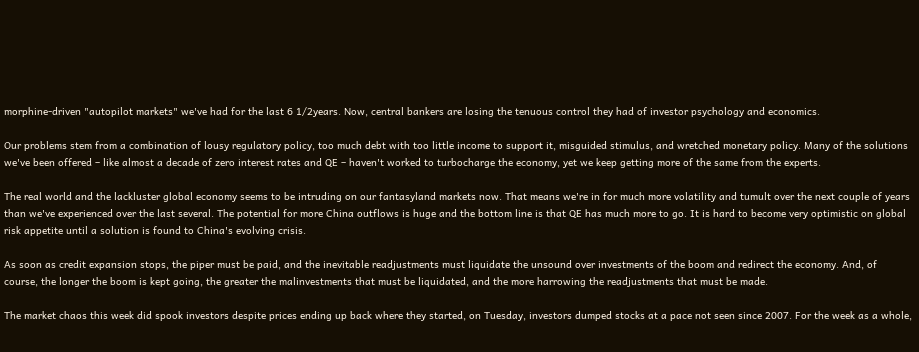morphine-driven "autopilot markets" we've had for the last 6 1/2years. Now, central bankers are losing the tenuous control they had of investor psychology and economics.

Our problems stem from a combination of lousy regulatory policy, too much debt with too little income to support it, misguided stimulus, and wretched monetary policy. Many of the solutions we've been offered – like almost a decade of zero interest rates and QE – haven't worked to turbocharge the economy, yet we keep getting more of the same from the experts.

The real world and the lackluster global economy seems to be intruding on our fantasyland markets now. That means we're in for much more volatility and tumult over the next couple of years than we've experienced over the last several. The potential for more China outflows is huge and the bottom line is that QE has much more to go. It is hard to become very optimistic on global risk appetite until a solution is found to China's evolving crisis.

As soon as credit expansion stops, the piper must be paid, and the inevitable readjustments must liquidate the unsound over investments of the boom and redirect the economy. And, of course, the longer the boom is kept going, the greater the malinvestments that must be liquidated, and the more harrowing the readjustments that must be made.

The market chaos this week did spook investors despite prices ending up back where they started, on Tuesday, investors dumped stocks at a pace not seen since 2007. For the week as a whole,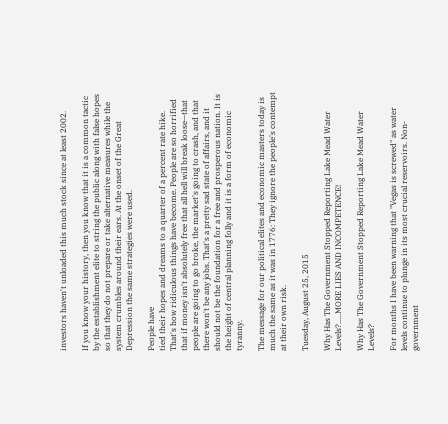investors haven't unloaded this much stock since at least 2002.

If you know your history, then you know that it is a common tactic by the establishment elite to string the public along with false hopes so that they do not prepare or take alternative measures while the system crumbles around their ears. At the onset of the Great Depression the same strategies were used.

People have
tied their hopes and dreams to a quarter of a percent rate hike. That's how ridiculous things have become. People are so horrified that if money isn't absolutely free that all hell will break loose—that people are going to go broke, the market's going to crash, and that there won't be any jobs. That's a pretty sad state of affairs, and it  should not be the foundation for a free and prosperous nation. It is the height of central planning folly and it is a form of economic tyranny.

The message for our political elites and economic masters today is much the same as it was in 1776: They ignore the people's contempt at their own risk.

Tuesday, August 25, 2015

Why Has The Government Stopped Reporting Lake Mead Water Levels?.....MORE LIES AND INCOMPETENCE!

Why Has The Government Stopped Reporting Lake Mead Water Levels?

For months I have been warning that "Vegas is screwed" as water levels continue to plunge in its most crucial reservoirs. Non-government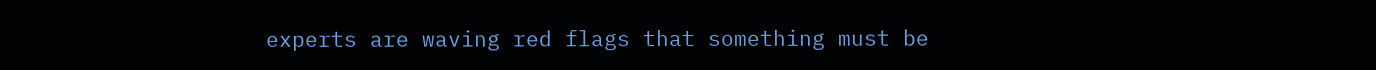experts are waving red flags that something must be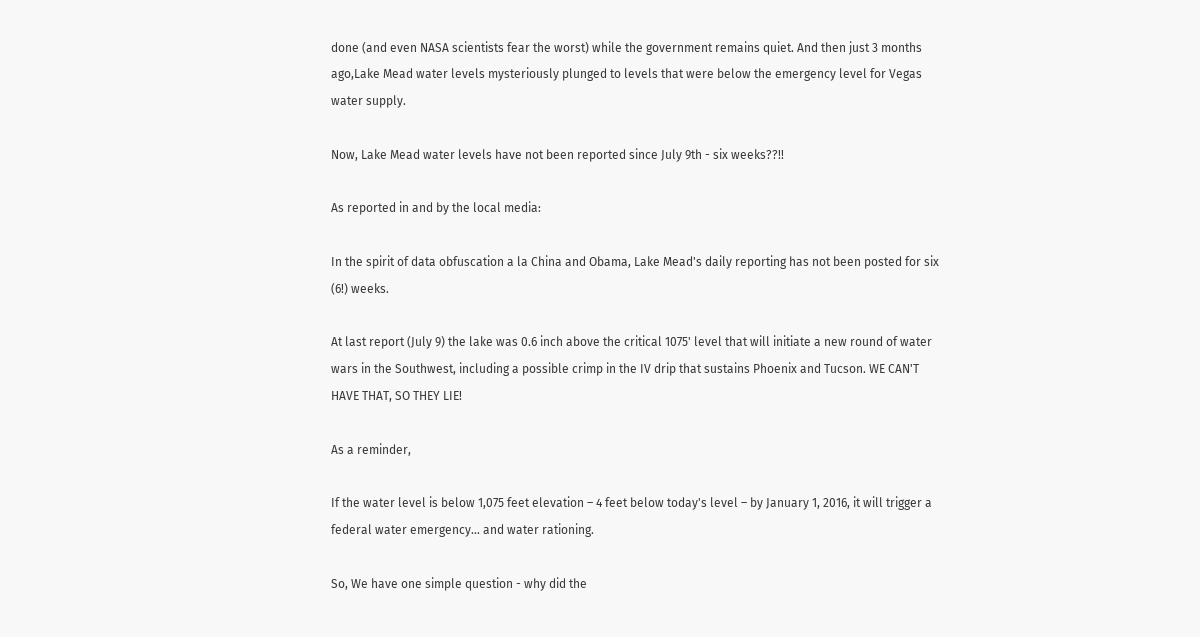done (and even NASA scientists fear the worst) while the government remains quiet. And then just 3 months ago,Lake Mead water levels mysteriously plunged to levels that were below the emergency level for Vegas water supply.

Now, Lake Mead water levels have not been reported since July 9th - six weeks??!!

As reported in and by the local media:

In the spirit of data obfuscation a la China and Obama, Lake Mead's daily reporting has not been posted for six (6!) weeks.

At last report (July 9) the lake was 0.6 inch above the critical 1075' level that will initiate a new round of water wars in the Southwest, including a possible crimp in the IV drip that sustains Phoenix and Tucson. WE CAN'T HAVE THAT, SO THEY LIE!

As a reminder,

If the water level is below 1,075 feet elevation – 4 feet below today's level – by January 1, 2016, it will trigger a federal water emergency... and water rationing.

So, We have one simple question - why did the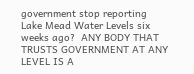government stop reporting Lake Mead Water Levels six weeks ago?  ANY BODY THAT TRUSTS GOVERNMENT AT ANY LEVEL IS A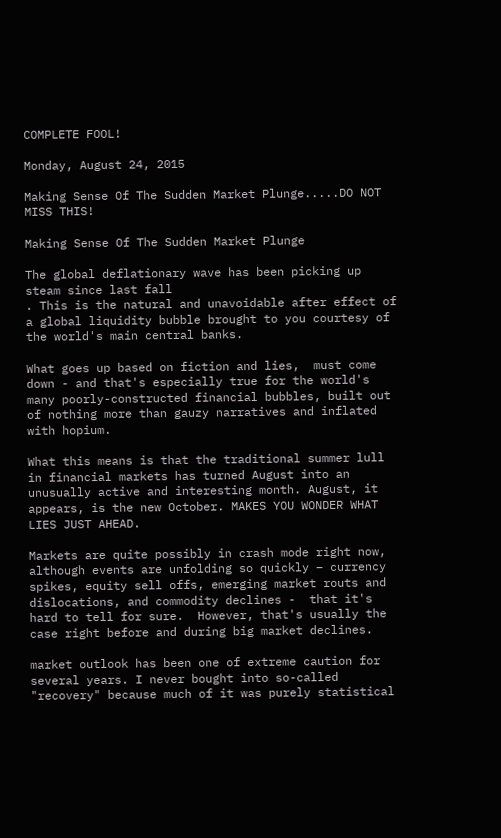COMPLETE FOOL!

Monday, August 24, 2015

Making Sense Of The Sudden Market Plunge.....DO NOT MISS THIS!

Making Sense Of The Sudden Market Plunge

The global deflationary wave has been picking up steam since last fall
. This is the natural and unavoidable after effect of a global liquidity bubble brought to you courtesy of the world's main central banks.

What goes up based on fiction and lies,  must come down - and that's especially true for the world's many poorly-constructed financial bubbles, built out of nothing more than gauzy narratives and inflated with hopium.

What this means is that the traditional summer lull in financial markets has turned August into an unusually active and interesting month. August, it appears, is the new October. MAKES YOU WONDER WHAT LIES JUST AHEAD.

Markets are quite possibly in crash mode right now, although events are unfolding so quickly – currency spikes, equity sell offs, emerging market routs and dislocations, and commodity declines -  that it's hard to tell for sure.  However, that's usually the case right before and during big market declines.

market outlook has been one of extreme caution for several years. I never bought into so-called "recovery" because much of it was purely statistical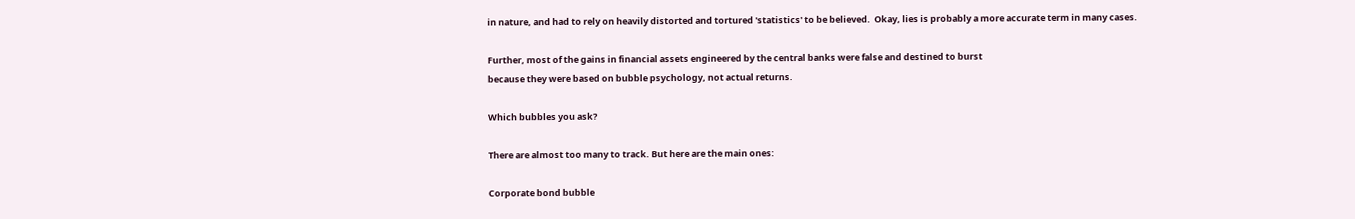in nature, and had to rely on heavily distorted and tortured 'statistics' to be believed.  Okay, lies is probably a more accurate term in many cases.

Further, most of the gains in financial assets engineered by the central banks were false and destined to burst
because they were based on bubble psychology, not actual returns.

Which bubbles you ask?

There are almost too many to track. But here are the main ones:

Corporate bond bubble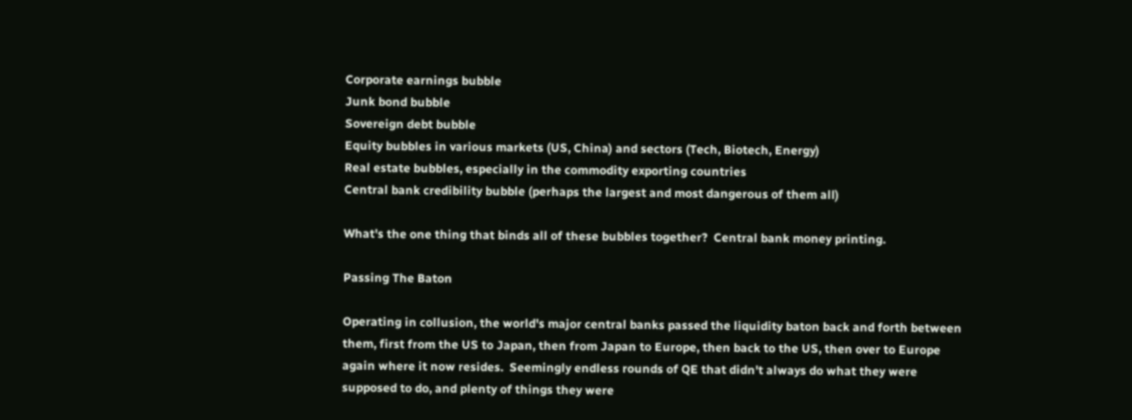Corporate earnings bubble
Junk bond bubble
Sovereign debt bubble
Equity bubbles in various markets (US, China) and sectors (Tech, Biotech, Energy)
Real estate bubbles, especially in the commodity exporting countries
Central bank credibility bubble (perhaps the largest and most dangerous of them all)

What's the one thing that binds all of these bubbles together?  Central bank money printing.

Passing The Baton

Operating in collusion, the world's major central banks passed the liquidity baton back and forth between them, first from the US to Japan, then from Japan to Europe, then back to the US, then over to Europe again where it now resides.  Seemingly endless rounds of QE that didn't always do what they were supposed to do, and plenty of things they were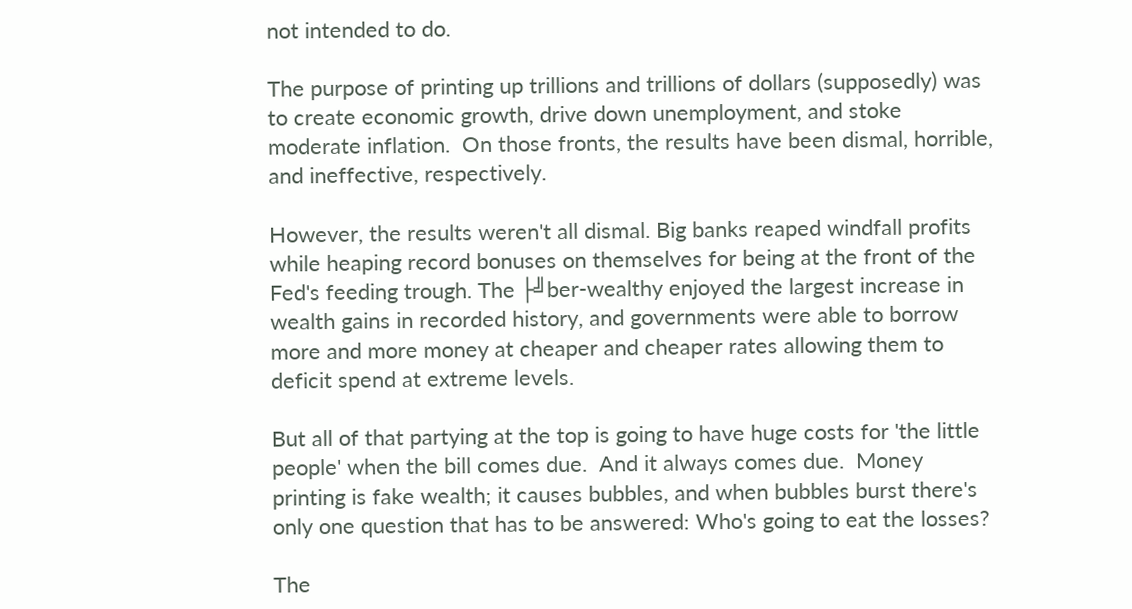not intended to do.

The purpose of printing up trillions and trillions of dollars (supposedly) was to create economic growth, drive down unemployment, and stoke moderate inflation.  On those fronts, the results have been dismal, horrible, and ineffective, respectively.

However, the results weren't all dismal. Big banks reaped windfall profits while heaping record bonuses on themselves for being at the front of the Fed's feeding trough. The ├╝ber-wealthy enjoyed the largest increase in wealth gains in recorded history, and governments were able to borrow more and more money at cheaper and cheaper rates allowing them to deficit spend at extreme levels.

But all of that partying at the top is going to have huge costs for 'the little people' when the bill comes due.  And it always comes due.  Money printing is fake wealth; it causes bubbles, and when bubbles burst there's only one question that has to be answered: Who's going to eat the losses?

The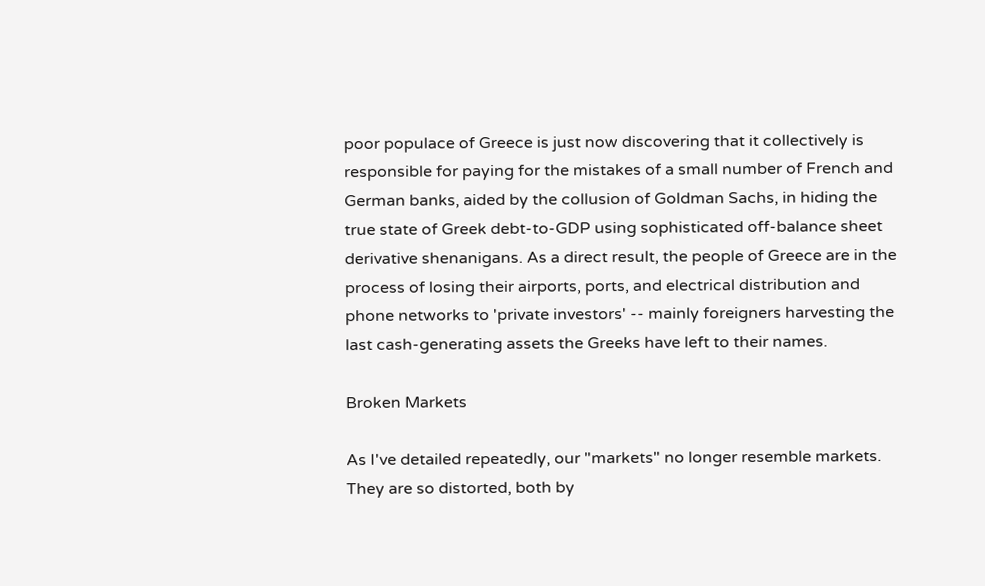poor populace of Greece is just now discovering that it collectively is responsible for paying for the mistakes of a small number of French and German banks, aided by the collusion of Goldman Sachs, in hiding the true state of Greek debt-to-GDP using sophisticated off-balance sheet derivative shenanigans. As a direct result, the people of Greece are in the process of losing their airports, ports, and electrical distribution and phone networks to 'private investors' -- mainly foreigners harvesting the last cash-generating assets the Greeks have left to their names.

Broken Markets

As I've detailed repeatedly, our "markets" no longer resemble markets.  They are so distorted, both by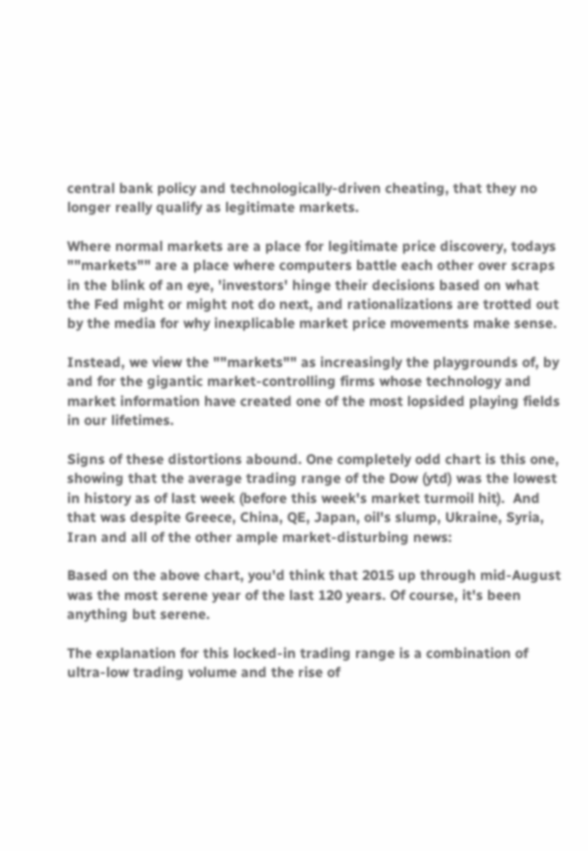central bank policy and technologically-driven cheating, that they no longer really qualify as legitimate markets.

Where normal markets are a place for legitimate price discovery, todays ""markets"" are a place where computers battle each other over scraps in the blink of an eye, 'investors' hinge their decisions based on what the Fed might or might not do next, and rationalizations are trotted out by the media for why inexplicable market price movements make sense.

Instead, we view the ""markets"" as increasingly the playgrounds of, by and for the gigantic market-controlling firms whose technology and market information have created one of the most lopsided playing fields in our lifetimes.

Signs of these distortions abound. One completely odd chart is this one, showing that the average trading range of the Dow (ytd) was the lowest in history as of last week (before this week's market turmoil hit).  And that was despite Greece, China, QE, Japan, oil's slump, Ukraine, Syria, Iran and all of the other ample market-disturbing news:

Based on the above chart, you'd think that 2015 up through mid-August was the most serene year of the last 120 years. Of course, it's been anything but serene.

The explanation for this locked-in trading range is a combination of ultra-low trading volume and the rise of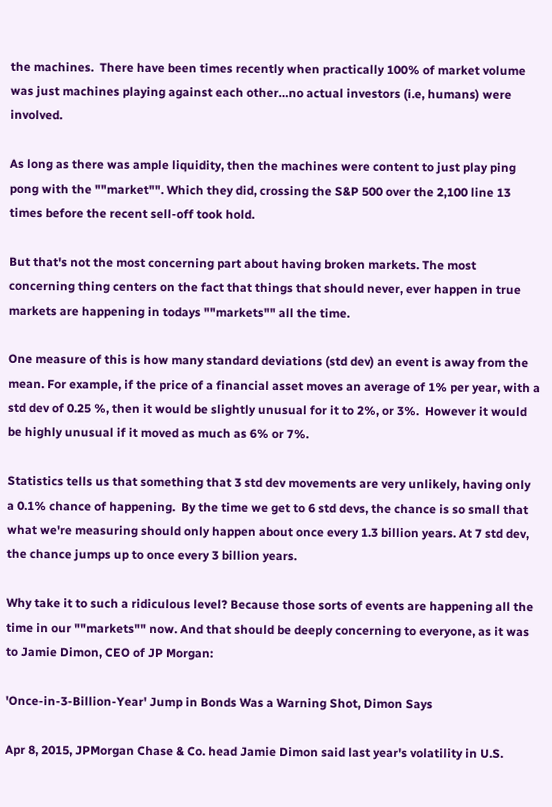the machines.  There have been times recently when practically 100% of market volume was just machines playing against each other…no actual investors (i.e, humans) were involved.

As long as there was ample liquidity, then the machines were content to just play ping pong with the ""market"". Which they did, crossing the S&P 500 over the 2,100 line 13 times before the recent sell-off took hold.

But that's not the most concerning part about having broken markets. The most concerning thing centers on the fact that things that should never, ever happen in true markets are happening in todays ""markets"" all the time.

One measure of this is how many standard deviations (std dev) an event is away from the mean. For example, if the price of a financial asset moves an average of 1% per year, with a std dev of 0.25 %, then it would be slightly unusual for it to 2%, or 3%.  However it would be highly unusual if it moved as much as 6% or 7%.

Statistics tells us that something that 3 std dev movements are very unlikely, having only a 0.1% chance of happening.  By the time we get to 6 std devs, the chance is so small that what we're measuring should only happen about once every 1.3 billion years. At 7 std dev, the chance jumps up to once every 3 billion years.

Why take it to such a ridiculous level? Because those sorts of events are happening all the time in our ""markets"" now. And that should be deeply concerning to everyone, as it was to Jamie Dimon, CEO of JP Morgan:

'Once-in-3-Billion-Year' Jump in Bonds Was a Warning Shot, Dimon Says

Apr 8, 2015, JPMorgan Chase & Co. head Jamie Dimon said last year's volatility in U.S.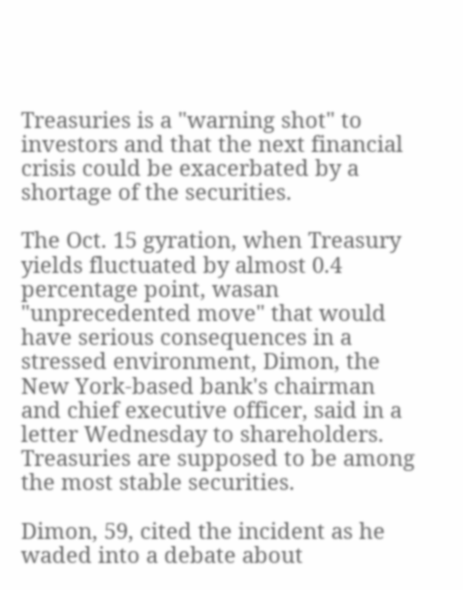Treasuries is a "warning shot" to investors and that the next financial crisis could be exacerbated by a shortage of the securities.

The Oct. 15 gyration, when Treasury yields fluctuated by almost 0.4 percentage point, wasan "unprecedented move" that would have serious consequences in a stressed environment, Dimon, the New York-based bank's chairman and chief executive officer, said in a letter Wednesday to shareholders. Treasuries are supposed to be among the most stable securities.

Dimon, 59, cited the incident as he waded into a debate about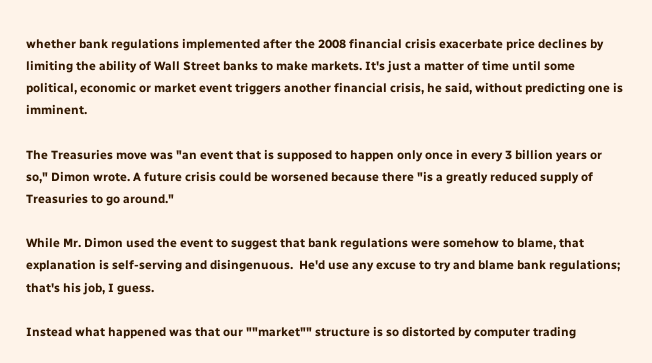whether bank regulations implemented after the 2008 financial crisis exacerbate price declines by limiting the ability of Wall Street banks to make markets. It's just a matter of time until some political, economic or market event triggers another financial crisis, he said, without predicting one is imminent.

The Treasuries move was "an event that is supposed to happen only once in every 3 billion years or so," Dimon wrote. A future crisis could be worsened because there "is a greatly reduced supply of Treasuries to go around."

While Mr. Dimon used the event to suggest that bank regulations were somehow to blame, that explanation is self-serving and disingenuous.  He'd use any excuse to try and blame bank regulations; that's his job, I guess.

Instead what happened was that our ""market"" structure is so distorted by computer trading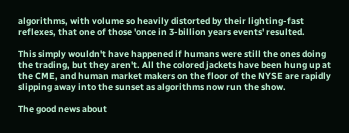algorithms, with volume so heavily distorted by their lighting-fast reflexes, that one of those 'once in 3-billion years events' resulted.

This simply wouldn't have happened if humans were still the ones doing the trading, but they aren't. All the colored jackets have been hung up at the CME, and human market makers on the floor of the NYSE are rapidly slipping away into the sunset as algorithms now run the show.

The good news about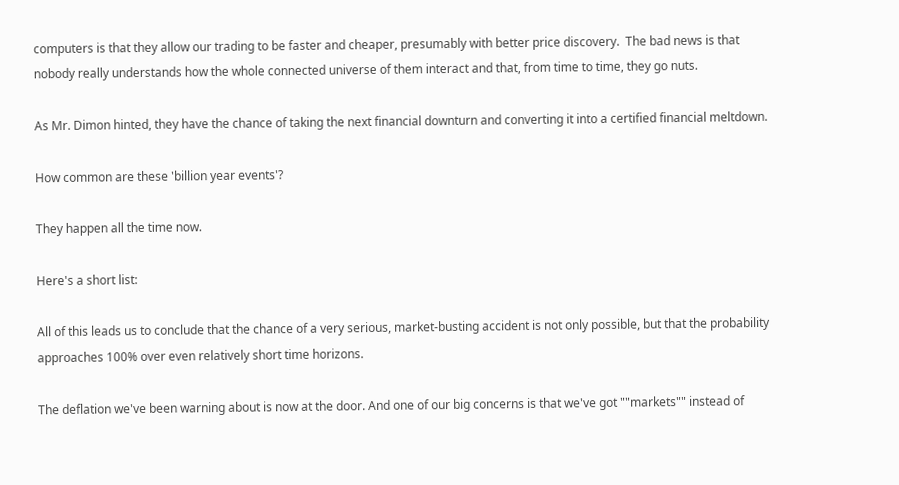computers is that they allow our trading to be faster and cheaper, presumably with better price discovery.  The bad news is that nobody really understands how the whole connected universe of them interact and that, from time to time, they go nuts.

As Mr. Dimon hinted, they have the chance of taking the next financial downturn and converting it into a certified financial meltdown.

How common are these 'billion year events'?

They happen all the time now.

Here's a short list:

All of this leads us to conclude that the chance of a very serious, market-busting accident is not only possible, but that the probability approaches 100% over even relatively short time horizons.

The deflation we've been warning about is now at the door. And one of our big concerns is that we've got ""markets"" instead of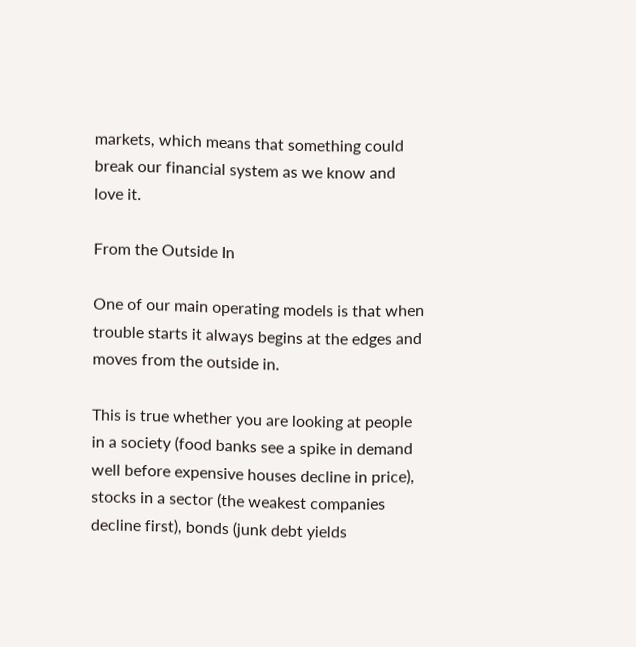markets, which means that something could break our financial system as we know and love it.

From the Outside In

One of our main operating models is that when trouble starts it always begins at the edges and moves from the outside in.

This is true whether you are looking at people in a society (food banks see a spike in demand well before expensive houses decline in price), stocks in a sector (the weakest companies decline first), bonds (junk debt yields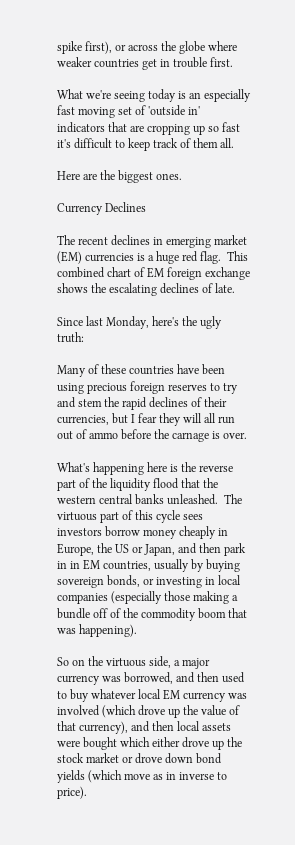spike first), or across the globe where weaker countries get in trouble first.

What we're seeing today is an especially fast moving set of 'outside in' indicators that are cropping up so fast it's difficult to keep track of them all.

Here are the biggest ones.

Currency Declines

The recent declines in emerging market (EM) currencies is a huge red flag.  This combined chart of EM foreign exchange shows the escalating declines of late.

Since last Monday, here's the ugly truth:

Many of these countries have been using precious foreign reserves to try and stem the rapid declines of their currencies, but I fear they will all run out of ammo before the carnage is over.

What's happening here is the reverse part of the liquidity flood that the western central banks unleashed.  The virtuous part of this cycle sees investors borrow money cheaply in Europe, the US or Japan, and then park in in EM countries, usually by buying sovereign bonds, or investing in local companies (especially those making a bundle off of the commodity boom that was happening).

So on the virtuous side, a major currency was borrowed, and then used to buy whatever local EM currency was involved (which drove up the value of that currency), and then local assets were bought which either drove up the stock market or drove down bond yields (which move as in inverse to price).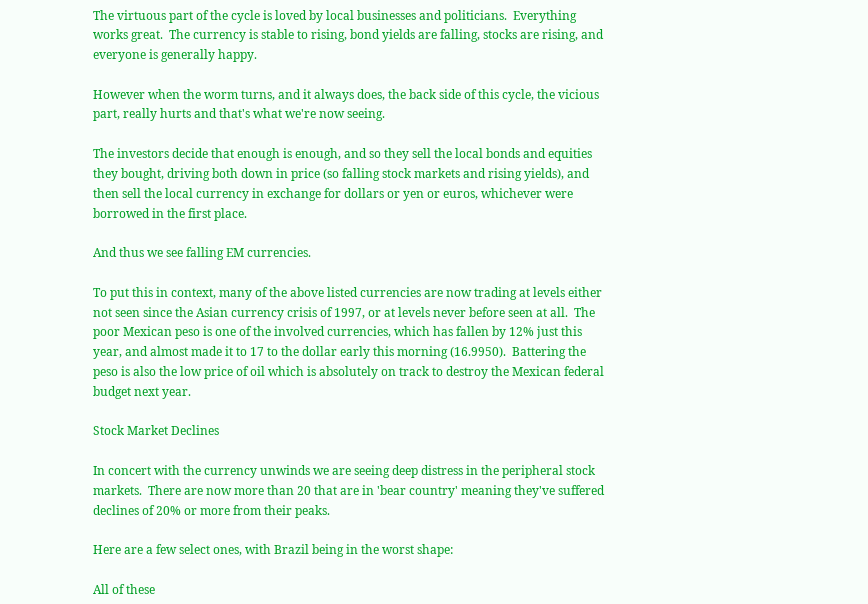The virtuous part of the cycle is loved by local businesses and politicians.  Everything works great.  The currency is stable to rising, bond yields are falling, stocks are rising, and everyone is generally happy.

However when the worm turns, and it always does, the back side of this cycle, the vicious part, really hurts and that's what we're now seeing.

The investors decide that enough is enough, and so they sell the local bonds and equities they bought, driving both down in price (so falling stock markets and rising yields), and then sell the local currency in exchange for dollars or yen or euros, whichever were borrowed in the first place.

And thus we see falling EM currencies.

To put this in context, many of the above listed currencies are now trading at levels either not seen since the Asian currency crisis of 1997, or at levels never before seen at all.  The poor Mexican peso is one of the involved currencies, which has fallen by 12% just this year, and almost made it to 17 to the dollar early this morning (16.9950).  Battering the peso is also the low price of oil which is absolutely on track to destroy the Mexican federal budget next year.

Stock Market Declines

In concert with the currency unwinds we are seeing deep distress in the peripheral stock markets.  There are now more than 20 that are in 'bear country' meaning they've suffered declines of 20% or more from their peaks.

Here are a few select ones, with Brazil being in the worst shape:

All of these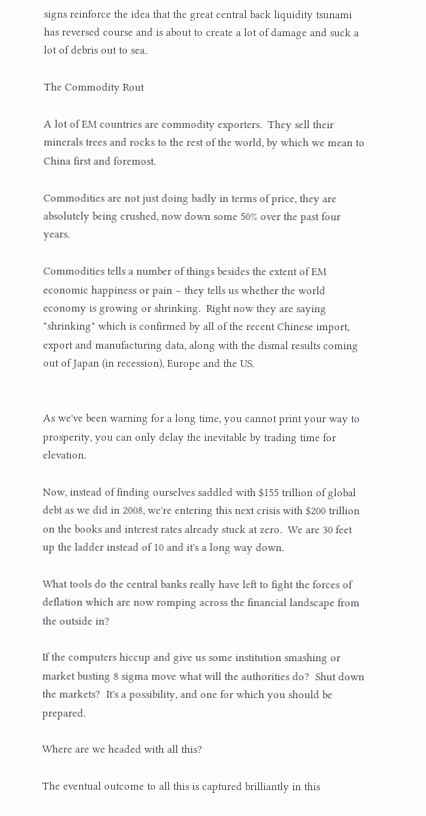signs reinforce the idea that the great central back liquidity tsunami has reversed course and is about to create a lot of damage and suck a lot of debris out to sea.

The Commodity Rout

A lot of EM countries are commodity exporters.  They sell their minerals trees and rocks to the rest of the world, by which we mean to China first and foremost.

Commodities are not just doing badly in terms of price, they are absolutely being crushed, now down some 50% over the past four years.

Commodities tells a number of things besides the extent of EM economic happiness or pain – they tells us whether the world economy is growing or shrinking.  Right now they are saying "shrinking" which is confirmed by all of the recent Chinese import, export and manufacturing data, along with the dismal results coming out of Japan (in recession), Europe and the US.


As we've been warning for a long time, you cannot print your way to prosperity, you can only delay the inevitable by trading time for elevation.

Now, instead of finding ourselves saddled with $155 trillion of global debt as we did in 2008, we're entering this next crisis with $200 trillion on the books and interest rates already stuck at zero.  We are 30 feet up the ladder instead of 10 and it's a long way down.

What tools do the central banks really have left to fight the forces of deflation which are now romping across the financial landscape from the outside in?

If the computers hiccup and give us some institution smashing or market busting 8 sigma move what will the authorities do?  Shut down the markets?  It's a possibility, and one for which you should be prepared.

Where are we headed with all this?

The eventual outcome to all this is captured brilliantly in this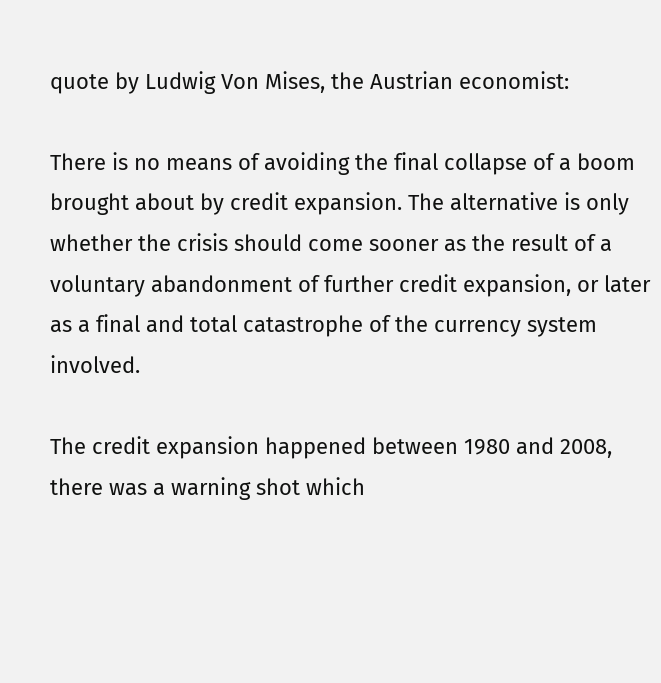quote by Ludwig Von Mises, the Austrian economist:

There is no means of avoiding the final collapse of a boom brought about by credit expansion. The alternative is only whether the crisis should come sooner as the result of a voluntary abandonment of further credit expansion, or later as a final and total catastrophe of the currency system involved.

The credit expansion happened between 1980 and 2008, there was a warning shot which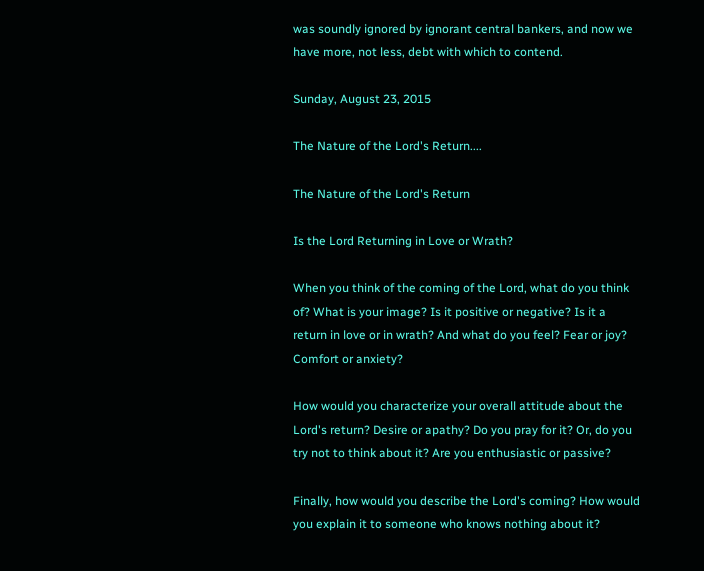was soundly ignored by ignorant central bankers, and now we have more, not less, debt with which to contend.

Sunday, August 23, 2015

The Nature of the Lord's Return....

The Nature of the Lord's Return

Is the Lord Returning in Love or Wrath?

When you think of the coming of the Lord, what do you think of? What is your image? Is it positive or negative? Is it a return in love or in wrath? And what do you feel? Fear or joy? Comfort or anxiety?

How would you characterize your overall attitude about the Lord's return? Desire or apathy? Do you pray for it? Or, do you try not to think about it? Are you enthusiastic or passive?

Finally, how would you describe the Lord's coming? How would you explain it to someone who knows nothing about it?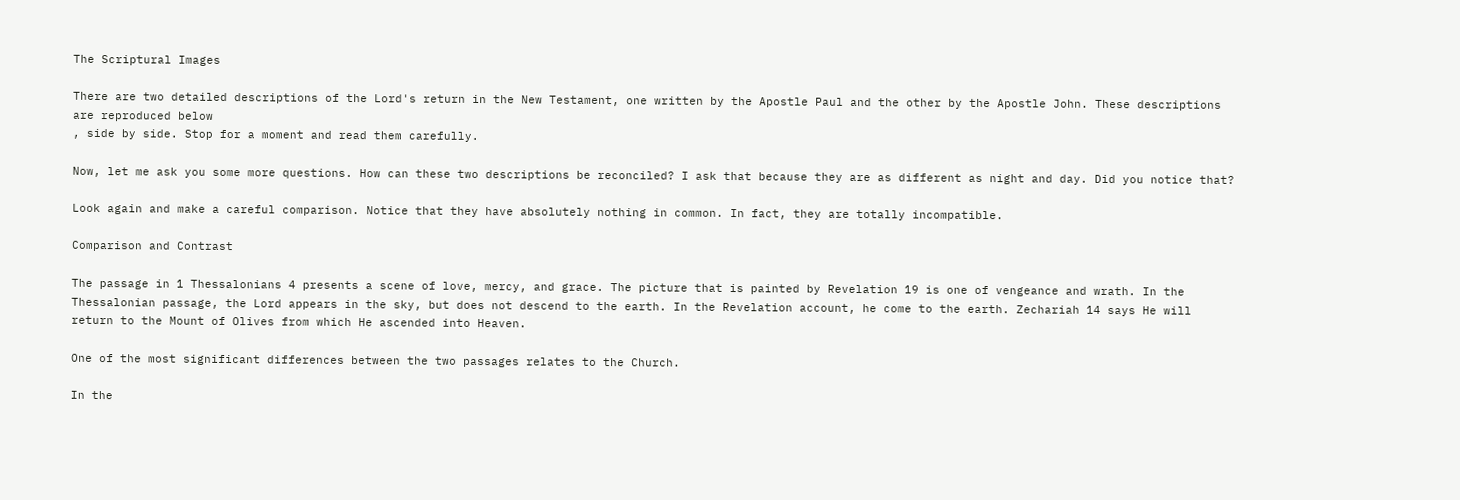The Scriptural Images

There are two detailed descriptions of the Lord's return in the New Testament, one written by the Apostle Paul and the other by the Apostle John. These descriptions are reproduced below
, side by side. Stop for a moment and read them carefully.

Now, let me ask you some more questions. How can these two descriptions be reconciled? I ask that because they are as different as night and day. Did you notice that?

Look again and make a careful comparison. Notice that they have absolutely nothing in common. In fact, they are totally incompatible.

Comparison and Contrast

The passage in 1 Thessalonians 4 presents a scene of love, mercy, and grace. The picture that is painted by Revelation 19 is one of vengeance and wrath. In the Thessalonian passage, the Lord appears in the sky, but does not descend to the earth. In the Revelation account, he come to the earth. Zechariah 14 says He will return to the Mount of Olives from which He ascended into Heaven.

One of the most significant differences between the two passages relates to the Church.

In the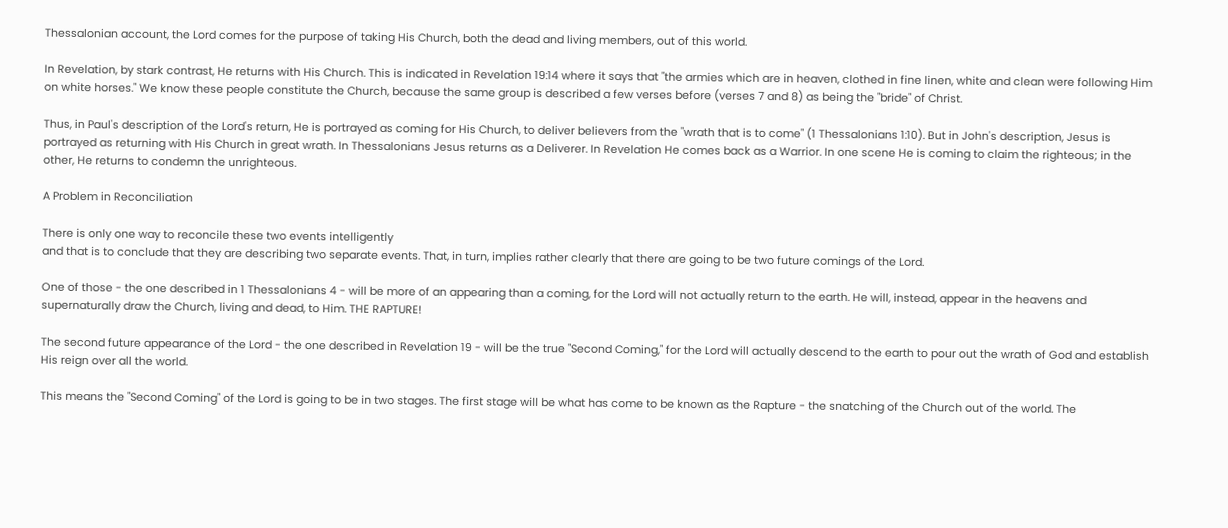Thessalonian account, the Lord comes for the purpose of taking His Church, both the dead and living members, out of this world.

In Revelation, by stark contrast, He returns with His Church. This is indicated in Revelation 19:14 where it says that "the armies which are in heaven, clothed in fine linen, white and clean were following Him on white horses." We know these people constitute the Church, because the same group is described a few verses before (verses 7 and 8) as being the "bride" of Christ.

Thus, in Paul's description of the Lord's return, He is portrayed as coming for His Church, to deliver believers from the "wrath that is to come" (1 Thessalonians 1:10). But in John's description, Jesus is portrayed as returning with His Church in great wrath. In Thessalonians Jesus returns as a Deliverer. In Revelation He comes back as a Warrior. In one scene He is coming to claim the righteous; in the other, He returns to condemn the unrighteous.

A Problem in Reconciliation

There is only one way to reconcile these two events intelligently
and that is to conclude that they are describing two separate events. That, in turn, implies rather clearly that there are going to be two future comings of the Lord.

One of those - the one described in 1 Thessalonians 4 - will be more of an appearing than a coming, for the Lord will not actually return to the earth. He will, instead, appear in the heavens and supernaturally draw the Church, living and dead, to Him. THE RAPTURE!

The second future appearance of the Lord - the one described in Revelation 19 - will be the true "Second Coming," for the Lord will actually descend to the earth to pour out the wrath of God and establish His reign over all the world.

This means the "Second Coming" of the Lord is going to be in two stages. The first stage will be what has come to be known as the Rapture - the snatching of the Church out of the world. The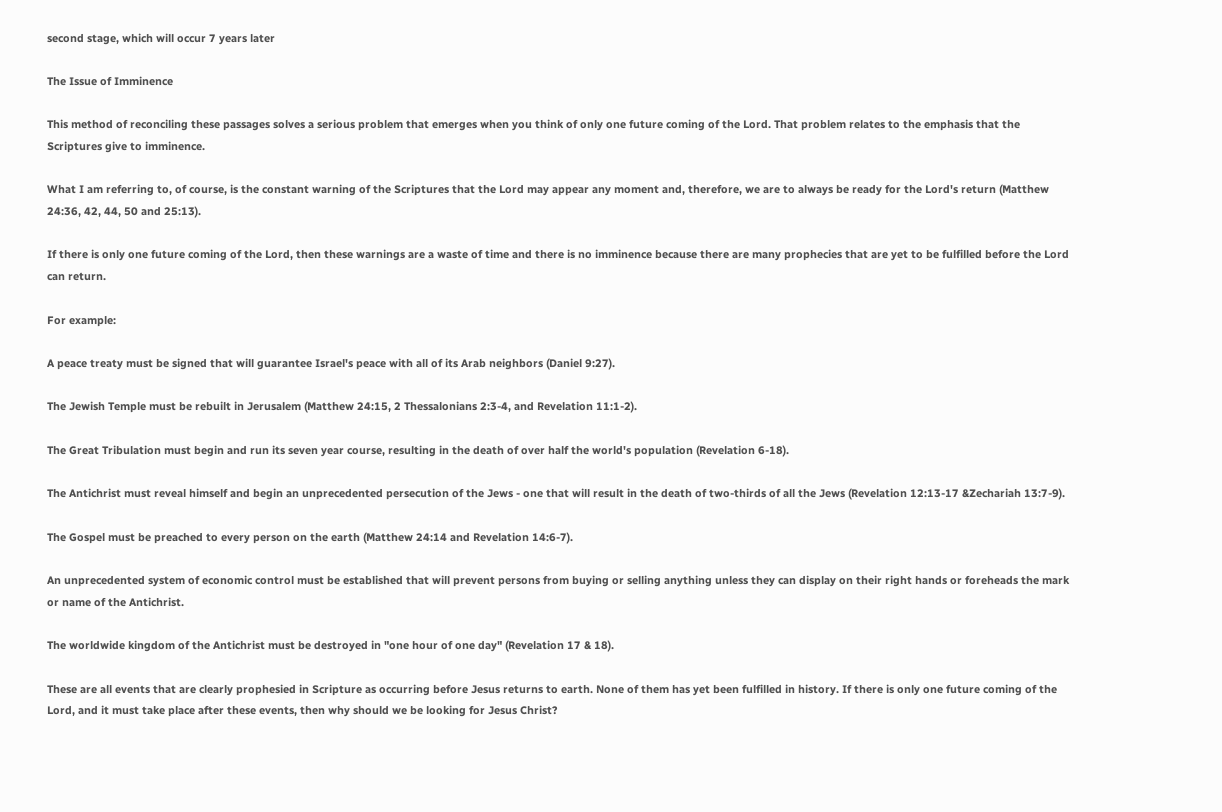second stage, which will occur 7 years later

The Issue of Imminence

This method of reconciling these passages solves a serious problem that emerges when you think of only one future coming of the Lord. That problem relates to the emphasis that the Scriptures give to imminence.

What I am referring to, of course, is the constant warning of the Scriptures that the Lord may appear any moment and, therefore, we are to always be ready for the Lord's return (Matthew 24:36, 42, 44, 50 and 25:13).

If there is only one future coming of the Lord, then these warnings are a waste of time and there is no imminence because there are many prophecies that are yet to be fulfilled before the Lord can return.

For example:

A peace treaty must be signed that will guarantee Israel's peace with all of its Arab neighbors (Daniel 9:27).

The Jewish Temple must be rebuilt in Jerusalem (Matthew 24:15, 2 Thessalonians 2:3-4, and Revelation 11:1-2).

The Great Tribulation must begin and run its seven year course, resulting in the death of over half the world's population (Revelation 6-18).

The Antichrist must reveal himself and begin an unprecedented persecution of the Jews - one that will result in the death of two-thirds of all the Jews (Revelation 12:13-17 &Zechariah 13:7-9).

The Gospel must be preached to every person on the earth (Matthew 24:14 and Revelation 14:6-7).

An unprecedented system of economic control must be established that will prevent persons from buying or selling anything unless they can display on their right hands or foreheads the mark or name of the Antichrist.

The worldwide kingdom of the Antichrist must be destroyed in "one hour of one day" (Revelation 17 & 18).

These are all events that are clearly prophesied in Scripture as occurring before Jesus returns to earth. None of them has yet been fulfilled in history. If there is only one future coming of the Lord, and it must take place after these events, then why should we be looking for Jesus Christ?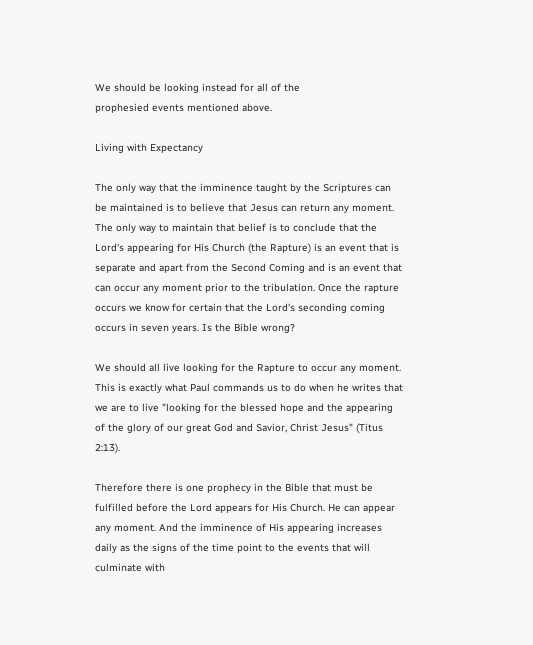We should be looking instead for all of the
prophesied events mentioned above.

Living with Expectancy

The only way that the imminence taught by the Scriptures can be maintained is to believe that Jesus can return any moment. The only way to maintain that belief is to conclude that the Lord's appearing for His Church (the Rapture) is an event that is separate and apart from the Second Coming and is an event that can occur any moment prior to the tribulation. Once the rapture occurs we know for certain that the Lord's seconding coming occurs in seven years. Is the Bible wrong?

We should all live looking for the Rapture to occur any moment. This is exactly what Paul commands us to do when he writes that we are to live "looking for the blessed hope and the appearing of the glory of our great God and Savior, Christ Jesus" (Titus 2:13).

Therefore there is one prophecy in the Bible that must be fulfilled before the Lord appears for His Church. He can appear any moment. And the imminence of His appearing increases daily as the signs of the time point to the events that will culminate with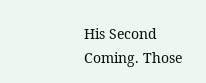His Second Coming. Those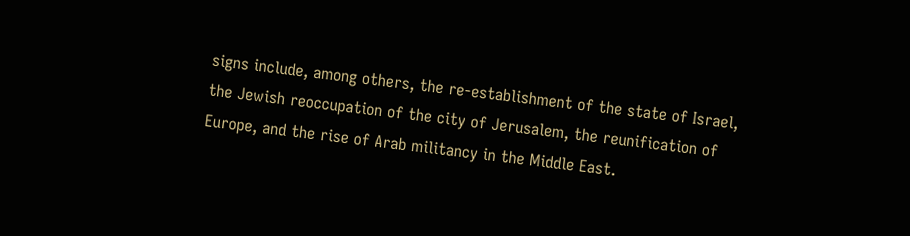signs include, among others, the re-establishment of the state of Israel, the Jewish reoccupation of the city of Jerusalem, the reunification of Europe, and the rise of Arab militancy in the Middle East.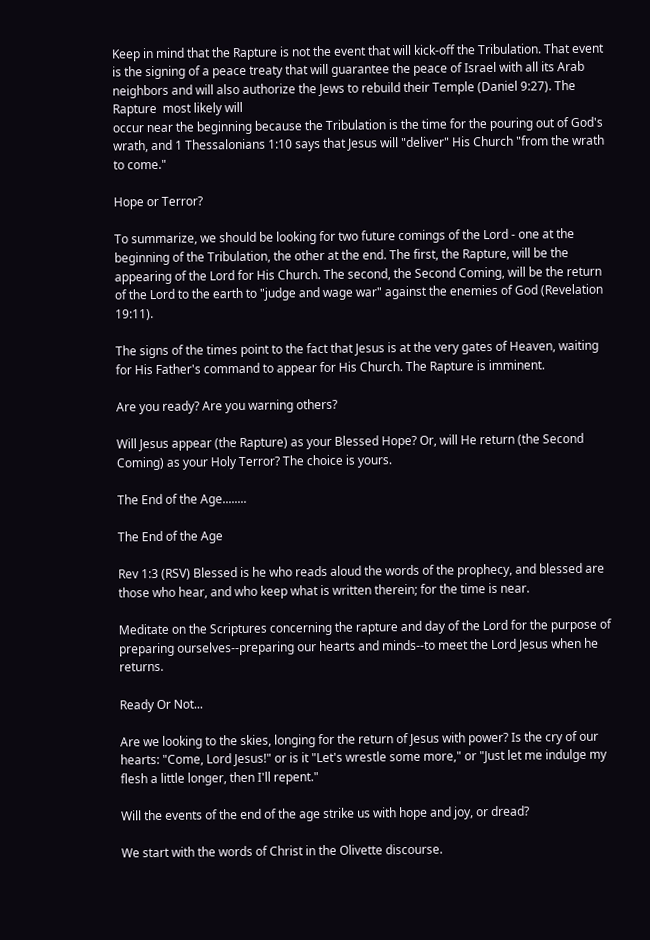Keep in mind that the Rapture is not the event that will kick-off the Tribulation. That event is the signing of a peace treaty that will guarantee the peace of Israel with all its Arab neighbors and will also authorize the Jews to rebuild their Temple (Daniel 9:27). The Rapture  most likely will
occur near the beginning because the Tribulation is the time for the pouring out of God's wrath, and 1 Thessalonians 1:10 says that Jesus will "deliver" His Church "from the wrath to come."

Hope or Terror?

To summarize, we should be looking for two future comings of the Lord - one at the beginning of the Tribulation, the other at the end. The first, the Rapture, will be the appearing of the Lord for His Church. The second, the Second Coming, will be the return of the Lord to the earth to "judge and wage war" against the enemies of God (Revelation 19:11).

The signs of the times point to the fact that Jesus is at the very gates of Heaven, waiting for His Father's command to appear for His Church. The Rapture is imminent.

Are you ready? Are you warning others?

Will Jesus appear (the Rapture) as your Blessed Hope? Or, will He return (the Second Coming) as your Holy Terror? The choice is yours.

The End of the Age........

The End of the Age

Rev 1:3 (RSV) Blessed is he who reads aloud the words of the prophecy, and blessed are those who hear, and who keep what is written therein; for the time is near.

Meditate on the Scriptures concerning the rapture and day of the Lord for the purpose of preparing ourselves--preparing our hearts and minds--to meet the Lord Jesus when he returns.

Ready Or Not...

Are we looking to the skies, longing for the return of Jesus with power? Is the cry of our hearts: "Come, Lord Jesus!" or is it "Let's wrestle some more," or "Just let me indulge my flesh a little longer, then I'll repent."

Will the events of the end of the age strike us with hope and joy, or dread?

We start with the words of Christ in the Olivette discourse.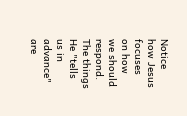Notice how Jesus focuses on how we should respond. The things He "tells us in advance" are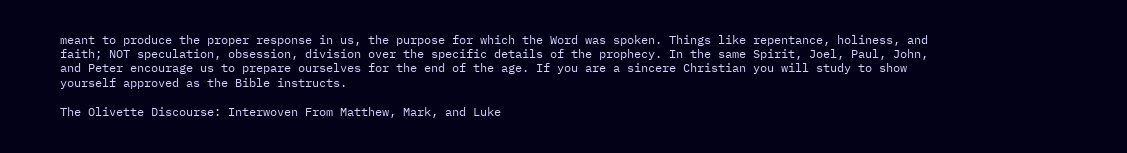meant to produce the proper response in us, the purpose for which the Word was spoken. Things like repentance, holiness, and faith; NOT speculation, obsession, division over the specific details of the prophecy. In the same Spirit, Joel, Paul, John, and Peter encourage us to prepare ourselves for the end of the age. If you are a sincere Christian you will study to show yourself approved as the Bible instructs.

The Olivette Discourse: Interwoven From Matthew, Mark, and Luke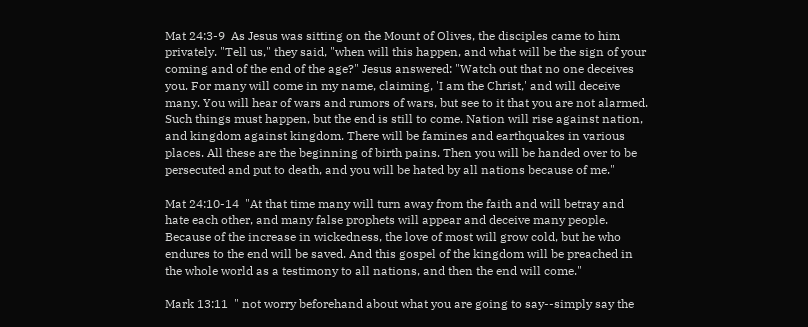Mat 24:3-9  As Jesus was sitting on the Mount of Olives, the disciples came to him privately. "Tell us," they said, "when will this happen, and what will be the sign of your coming and of the end of the age?" Jesus answered: "Watch out that no one deceives you. For many will come in my name, claiming, 'I am the Christ,' and will deceive many. You will hear of wars and rumors of wars, but see to it that you are not alarmed. Such things must happen, but the end is still to come. Nation will rise against nation, and kingdom against kingdom. There will be famines and earthquakes in various places. All these are the beginning of birth pains. Then you will be handed over to be persecuted and put to death, and you will be hated by all nations because of me."

Mat 24:10-14  "At that time many will turn away from the faith and will betray and hate each other, and many false prophets will appear and deceive many people. Because of the increase in wickedness, the love of most will grow cold, but he who endures to the end will be saved. And this gospel of the kingdom will be preached in the whole world as a testimony to all nations, and then the end will come."

Mark 13:11  " not worry beforehand about what you are going to say--simply say the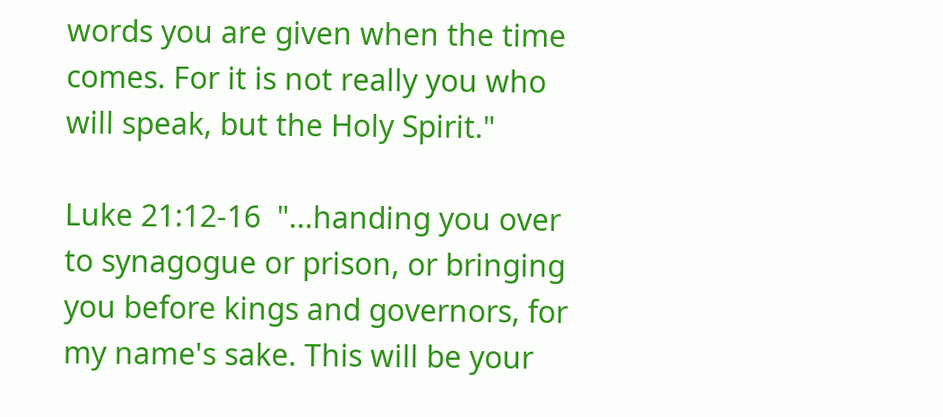words you are given when the time comes. For it is not really you who will speak, but the Holy Spirit."

Luke 21:12-16  "...handing you over to synagogue or prison, or bringing you before kings and governors, for my name's sake. This will be your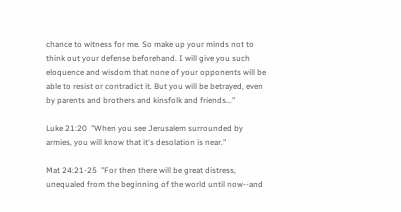chance to witness for me. So make up your minds not to think out your defense beforehand. I will give you such eloquence and wisdom that none of your opponents will be able to resist or contradict it. But you will be betrayed, even by parents and brothers and kinsfolk and friends..."

Luke 21:20  "When you see Jerusalem surrounded by armies, you will know that it's desolation is near."

Mat 24:21-25  "For then there will be great distress, unequaled from the beginning of the world until now--and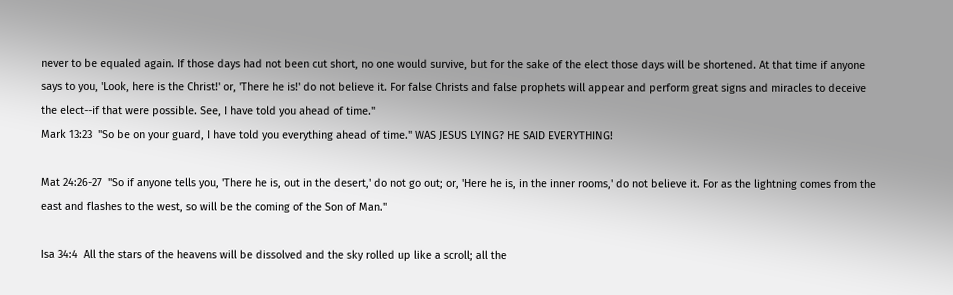never to be equaled again. If those days had not been cut short, no one would survive, but for the sake of the elect those days will be shortened. At that time if anyone says to you, 'Look, here is the Christ!' or, 'There he is!' do not believe it. For false Christs and false prophets will appear and perform great signs and miracles to deceive the elect--if that were possible. See, I have told you ahead of time."
Mark 13:23  "So be on your guard, I have told you everything ahead of time." WAS JESUS LYING? HE SAID EVERYTHING!

Mat 24:26-27  "So if anyone tells you, 'There he is, out in the desert,' do not go out; or, 'Here he is, in the inner rooms,' do not believe it. For as the lightning comes from the east and flashes to the west, so will be the coming of the Son of Man."

Isa 34:4  All the stars of the heavens will be dissolved and the sky rolled up like a scroll; all the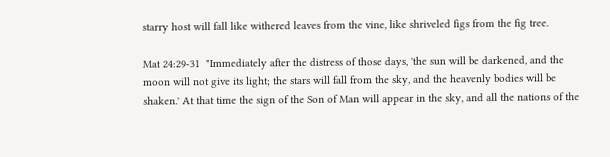starry host will fall like withered leaves from the vine, like shriveled figs from the fig tree.

Mat 24:29-31  "Immediately after the distress of those days, 'the sun will be darkened, and the moon will not give its light; the stars will fall from the sky, and the heavenly bodies will be shaken.' At that time the sign of the Son of Man will appear in the sky, and all the nations of the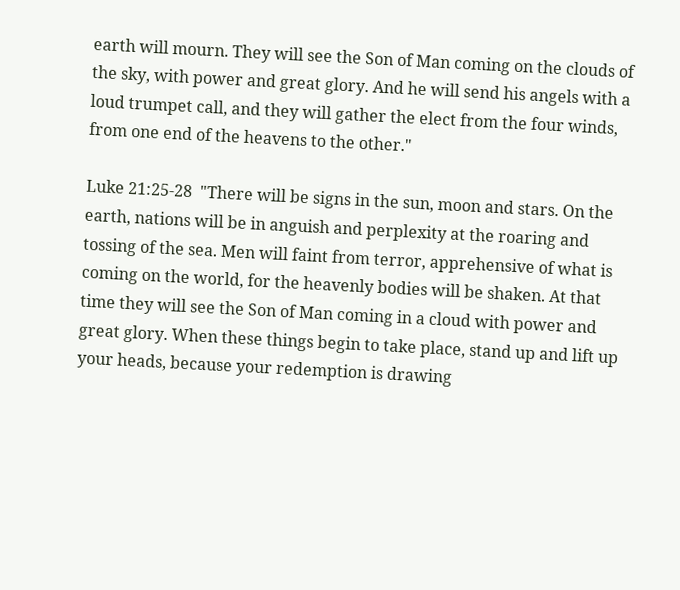earth will mourn. They will see the Son of Man coming on the clouds of the sky, with power and great glory. And he will send his angels with a loud trumpet call, and they will gather the elect from the four winds, from one end of the heavens to the other."

Luke 21:25-28  "There will be signs in the sun, moon and stars. On the earth, nations will be in anguish and perplexity at the roaring and tossing of the sea. Men will faint from terror, apprehensive of what is coming on the world, for the heavenly bodies will be shaken. At that time they will see the Son of Man coming in a cloud with power and great glory. When these things begin to take place, stand up and lift up your heads, because your redemption is drawing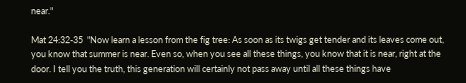near."

Mat 24:32-35  "Now learn a lesson from the fig tree: As soon as its twigs get tender and its leaves come out, you know that summer is near. Even so, when you see all these things, you know that it is near, right at the door. I tell you the truth, this generation will certainly not pass away until all these things have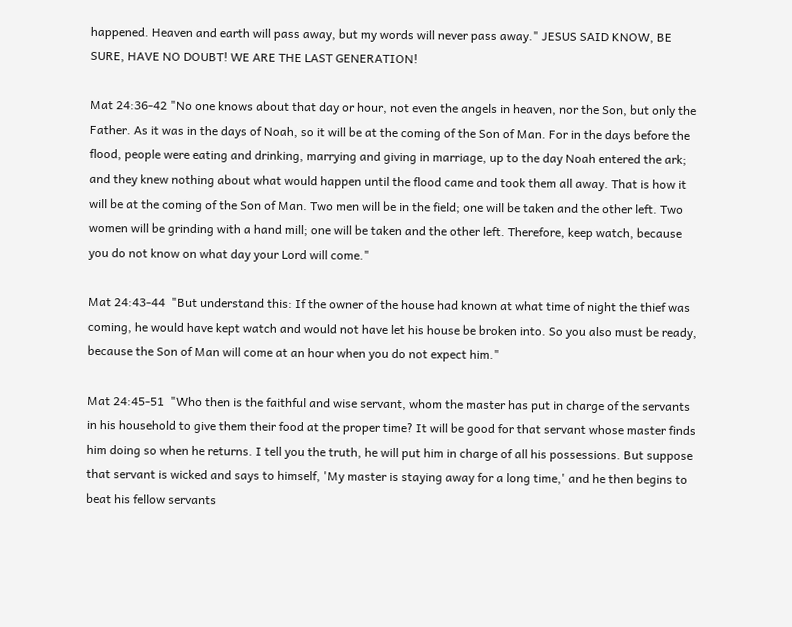happened. Heaven and earth will pass away, but my words will never pass away." JESUS SAID KNOW, BE SURE, HAVE NO DOUBT! WE ARE THE LAST GENERATION!

Mat 24:36-42 "No one knows about that day or hour, not even the angels in heaven, nor the Son, but only the Father. As it was in the days of Noah, so it will be at the coming of the Son of Man. For in the days before the flood, people were eating and drinking, marrying and giving in marriage, up to the day Noah entered the ark; and they knew nothing about what would happen until the flood came and took them all away. That is how it will be at the coming of the Son of Man. Two men will be in the field; one will be taken and the other left. Two women will be grinding with a hand mill; one will be taken and the other left. Therefore, keep watch, because you do not know on what day your Lord will come."

Mat 24:43-44  "But understand this: If the owner of the house had known at what time of night the thief was coming, he would have kept watch and would not have let his house be broken into. So you also must be ready, because the Son of Man will come at an hour when you do not expect him."

Mat 24:45-51  "Who then is the faithful and wise servant, whom the master has put in charge of the servants in his household to give them their food at the proper time? It will be good for that servant whose master finds him doing so when he returns. I tell you the truth, he will put him in charge of all his possessions. But suppose that servant is wicked and says to himself, 'My master is staying away for a long time,' and he then begins to beat his fellow servants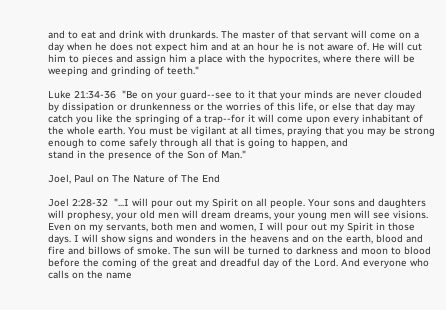and to eat and drink with drunkards. The master of that servant will come on a day when he does not expect him and at an hour he is not aware of. He will cut him to pieces and assign him a place with the hypocrites, where there will be weeping and grinding of teeth."

Luke 21:34-36  "Be on your guard--see to it that your minds are never clouded by dissipation or drunkenness or the worries of this life, or else that day may catch you like the springing of a trap--for it will come upon every inhabitant of the whole earth. You must be vigilant at all times, praying that you may be strong enough to come safely through all that is going to happen, and
stand in the presence of the Son of Man."

Joel, Paul on The Nature of The End

Joel 2:28-32  "...I will pour out my Spirit on all people. Your sons and daughters will prophesy, your old men will dream dreams, your young men will see visions. Even on my servants, both men and women, I will pour out my Spirit in those days. I will show signs and wonders in the heavens and on the earth, blood and fire and billows of smoke. The sun will be turned to darkness and moon to blood before the coming of the great and dreadful day of the Lord. And everyone who calls on the name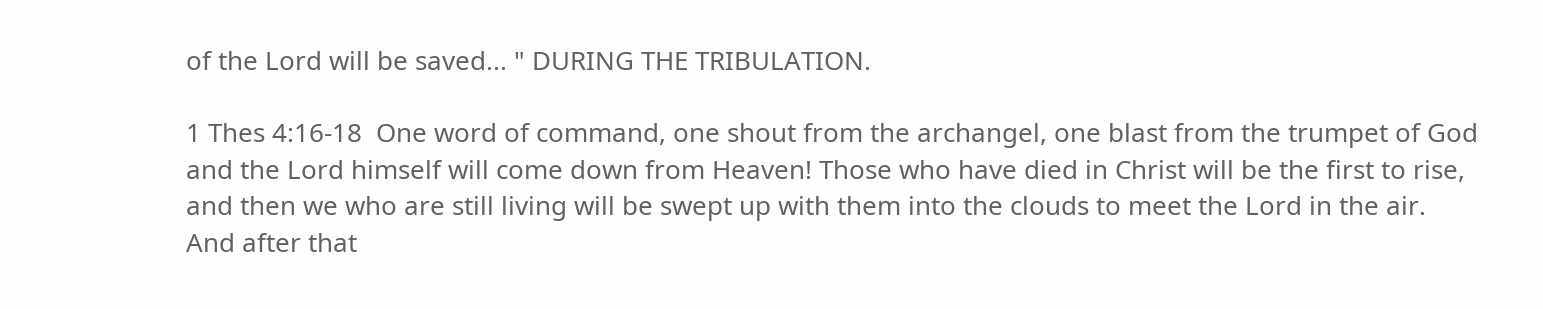of the Lord will be saved... " DURING THE TRIBULATION.

1 Thes 4:16-18  One word of command, one shout from the archangel, one blast from the trumpet of God and the Lord himself will come down from Heaven! Those who have died in Christ will be the first to rise, and then we who are still living will be swept up with them into the clouds to meet the Lord in the air. And after that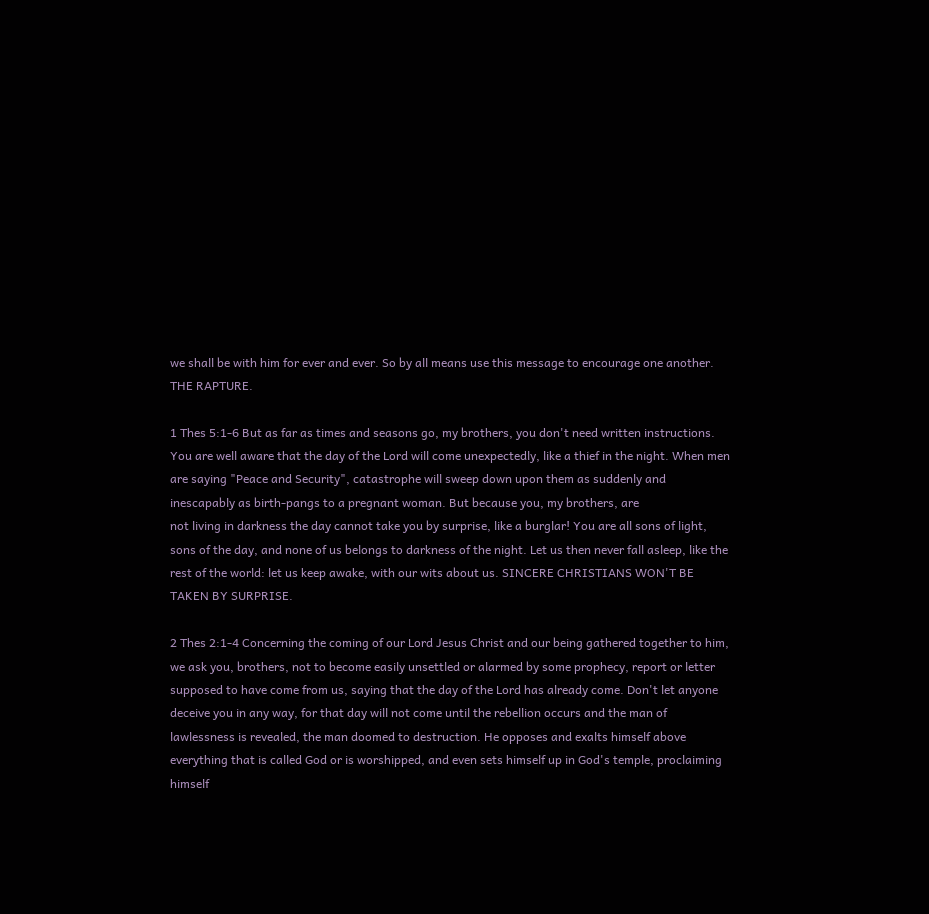we shall be with him for ever and ever. So by all means use this message to encourage one another. THE RAPTURE.

1 Thes 5:1-6 But as far as times and seasons go, my brothers, you don't need written instructions. You are well aware that the day of the Lord will come unexpectedly, like a thief in the night. When men are saying "Peace and Security", catastrophe will sweep down upon them as suddenly and inescapably as birth-pangs to a pregnant woman. But because you, my brothers, are
not living in darkness the day cannot take you by surprise, like a burglar! You are all sons of light, sons of the day, and none of us belongs to darkness of the night. Let us then never fall asleep, like the rest of the world: let us keep awake, with our wits about us. SINCERE CHRISTIANS WON'T BE TAKEN BY SURPRISE.

2 Thes 2:1-4 Concerning the coming of our Lord Jesus Christ and our being gathered together to him, we ask you, brothers, not to become easily unsettled or alarmed by some prophecy, report or letter supposed to have come from us, saying that the day of the Lord has already come. Don't let anyone deceive you in any way, for that day will not come until the rebellion occurs and the man of lawlessness is revealed, the man doomed to destruction. He opposes and exalts himself above everything that is called God or is worshipped, and even sets himself up in God's temple, proclaiming himself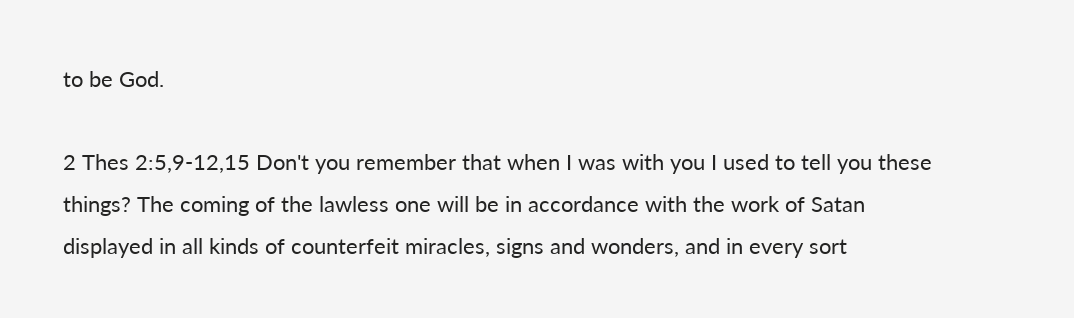to be God.

2 Thes 2:5,9-12,15 Don't you remember that when I was with you I used to tell you these things? The coming of the lawless one will be in accordance with the work of Satan displayed in all kinds of counterfeit miracles, signs and wonders, and in every sort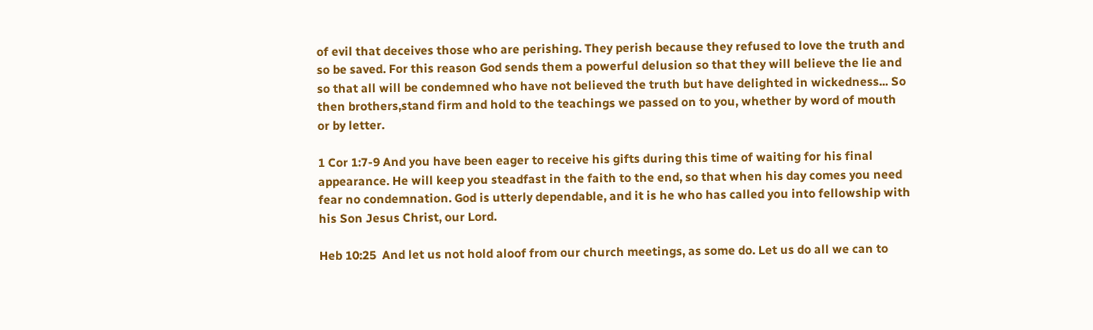of evil that deceives those who are perishing. They perish because they refused to love the truth and so be saved. For this reason God sends them a powerful delusion so that they will believe the lie and so that all will be condemned who have not believed the truth but have delighted in wickedness... So then brothers,stand firm and hold to the teachings we passed on to you, whether by word of mouth or by letter.

1 Cor 1:7-9 And you have been eager to receive his gifts during this time of waiting for his final appearance. He will keep you steadfast in the faith to the end, so that when his day comes you need fear no condemnation. God is utterly dependable, and it is he who has called you into fellowship with his Son Jesus Christ, our Lord.

Heb 10:25  And let us not hold aloof from our church meetings, as some do. Let us do all we can to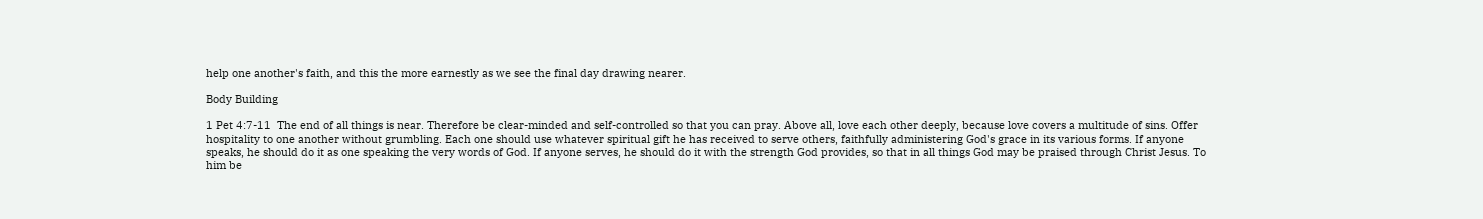help one another's faith, and this the more earnestly as we see the final day drawing nearer.

Body Building

1 Pet 4:7-11  The end of all things is near. Therefore be clear-minded and self-controlled so that you can pray. Above all, love each other deeply, because love covers a multitude of sins. Offer hospitality to one another without grumbling. Each one should use whatever spiritual gift he has received to serve others, faithfully administering God's grace in its various forms. If anyone speaks, he should do it as one speaking the very words of God. If anyone serves, he should do it with the strength God provides, so that in all things God may be praised through Christ Jesus. To him be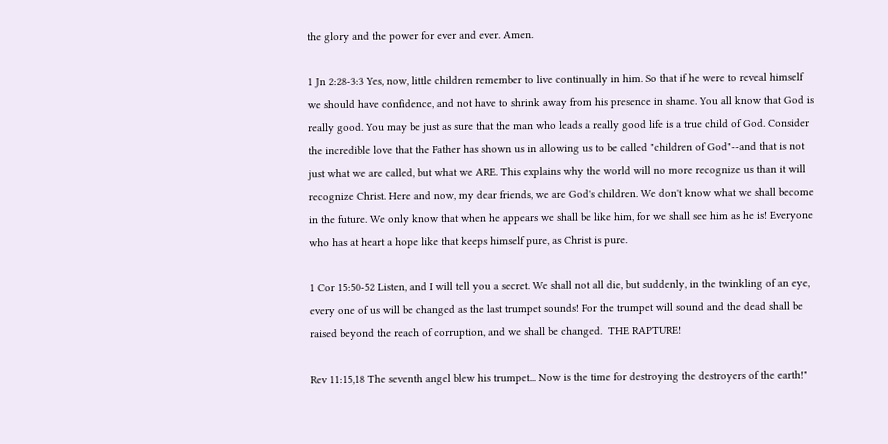the glory and the power for ever and ever. Amen.

1 Jn 2:28-3:3 Yes, now, little children remember to live continually in him. So that if he were to reveal himself we should have confidence, and not have to shrink away from his presence in shame. You all know that God is really good. You may be just as sure that the man who leads a really good life is a true child of God. Consider the incredible love that the Father has shown us in allowing us to be called "children of God"--and that is not just what we are called, but what we ARE. This explains why the world will no more recognize us than it will recognize Christ. Here and now, my dear friends, we are God's children. We don't know what we shall become in the future. We only know that when he appears we shall be like him, for we shall see him as he is! Everyone who has at heart a hope like that keeps himself pure, as Christ is pure.

1 Cor 15:50-52 Listen, and I will tell you a secret. We shall not all die, but suddenly, in the twinkling of an eye, every one of us will be changed as the last trumpet sounds! For the trumpet will sound and the dead shall be raised beyond the reach of corruption, and we shall be changed.  THE RAPTURE!

Rev 11:15,18 The seventh angel blew his trumpet... Now is the time for destroying the destroyers of the earth!"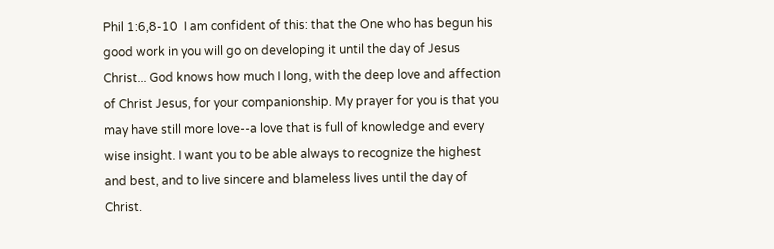Phil 1:6,8-10  I am confident of this: that the One who has begun his good work in you will go on developing it until the day of Jesus Christ... God knows how much I long, with the deep love and affection of Christ Jesus, for your companionship. My prayer for you is that you may have still more love--a love that is full of knowledge and every wise insight. I want you to be able always to recognize the highest and best, and to live sincere and blameless lives until the day of Christ.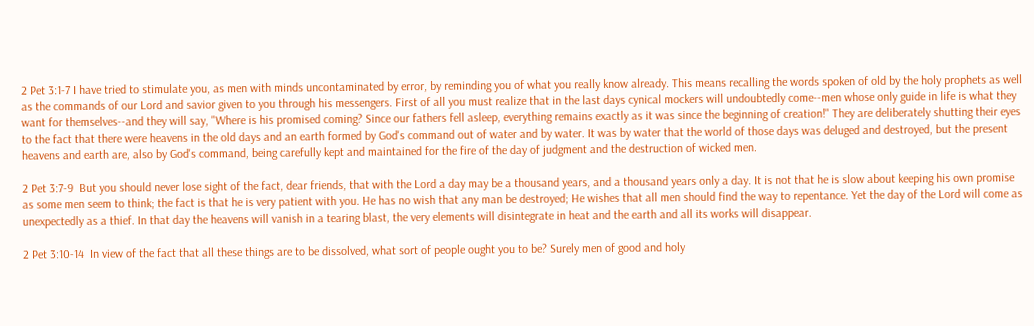2 Pet 3:1-7 I have tried to stimulate you, as men with minds uncontaminated by error, by reminding you of what you really know already. This means recalling the words spoken of old by the holy prophets as well as the commands of our Lord and savior given to you through his messengers. First of all you must realize that in the last days cynical mockers will undoubtedly come--men whose only guide in life is what they want for themselves--and they will say, "Where is his promised coming? Since our fathers fell asleep, everything remains exactly as it was since the beginning of creation!" They are deliberately shutting their eyes to the fact that there were heavens in the old days and an earth formed by God's command out of water and by water. It was by water that the world of those days was deluged and destroyed, but the present heavens and earth are, also by God's command, being carefully kept and maintained for the fire of the day of judgment and the destruction of wicked men.

2 Pet 3:7-9  But you should never lose sight of the fact, dear friends, that with the Lord a day may be a thousand years, and a thousand years only a day. It is not that he is slow about keeping his own promise as some men seem to think; the fact is that he is very patient with you. He has no wish that any man be destroyed; He wishes that all men should find the way to repentance. Yet the day of the Lord will come as unexpectedly as a thief. In that day the heavens will vanish in a tearing blast, the very elements will disintegrate in heat and the earth and all its works will disappear.

2 Pet 3:10-14  In view of the fact that all these things are to be dissolved, what sort of people ought you to be? Surely men of good and holy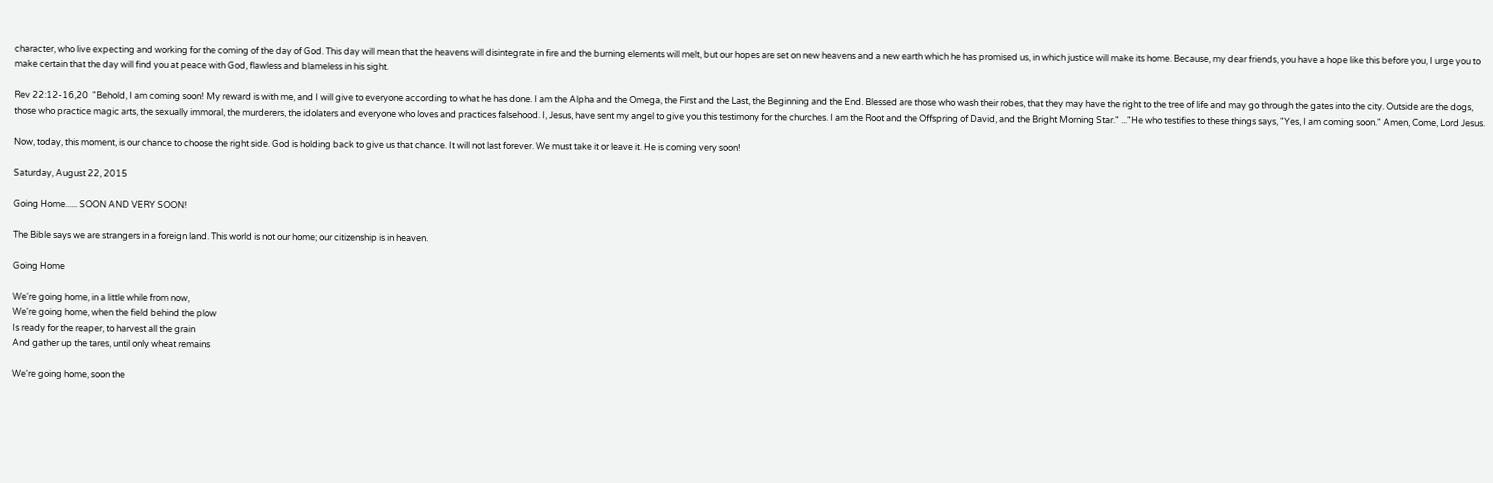character, who live expecting and working for the coming of the day of God. This day will mean that the heavens will disintegrate in fire and the burning elements will melt, but our hopes are set on new heavens and a new earth which he has promised us, in which justice will make its home. Because, my dear friends, you have a hope like this before you, I urge you to make certain that the day will find you at peace with God, flawless and blameless in his sight.

Rev 22:12-16,20  "Behold, I am coming soon! My reward is with me, and I will give to everyone according to what he has done. I am the Alpha and the Omega, the First and the Last, the Beginning and the End. Blessed are those who wash their robes, that they may have the right to the tree of life and may go through the gates into the city. Outside are the dogs, those who practice magic arts, the sexually immoral, the murderers, the idolaters and everyone who loves and practices falsehood. I, Jesus, have sent my angel to give you this testimony for the churches. I am the Root and the Offspring of David, and the Bright Morning Star." ..."He who testifies to these things says, "Yes, I am coming soon." Amen, Come, Lord Jesus.

Now, today, this moment, is our chance to choose the right side. God is holding back to give us that chance. It will not last forever. We must take it or leave it. He is coming very soon!

Saturday, August 22, 2015

Going Home...... SOON AND VERY SOON!

The Bible says we are strangers in a foreign land. This world is not our home; our citizenship is in heaven.

Going Home

We're going home, in a little while from now,
We're going home, when the field behind the plow
Is ready for the reaper, to harvest all the grain
And gather up the tares, until only wheat remains

We're going home, soon the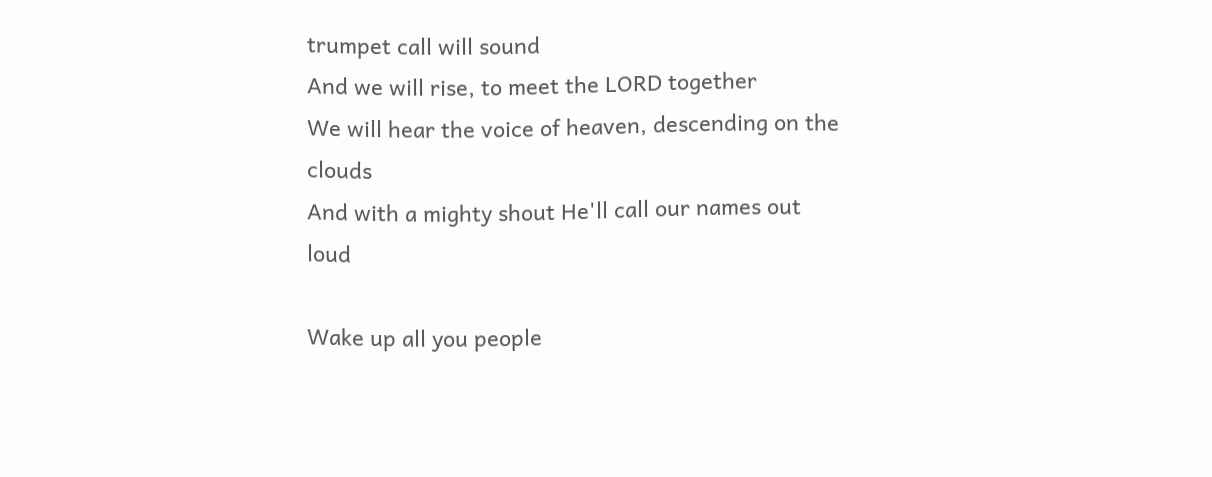trumpet call will sound
And we will rise, to meet the LORD together
We will hear the voice of heaven, descending on the clouds
And with a mighty shout He'll call our names out loud

Wake up all you people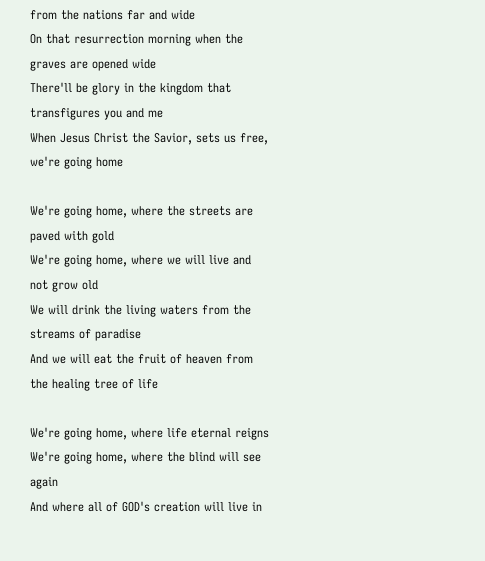from the nations far and wide
On that resurrection morning when the graves are opened wide
There'll be glory in the kingdom that transfigures you and me
When Jesus Christ the Savior, sets us free, we're going home

We're going home, where the streets are paved with gold
We're going home, where we will live and not grow old
We will drink the living waters from the streams of paradise
And we will eat the fruit of heaven from the healing tree of life

We're going home, where life eternal reigns
We're going home, where the blind will see again
And where all of GOD's creation will live in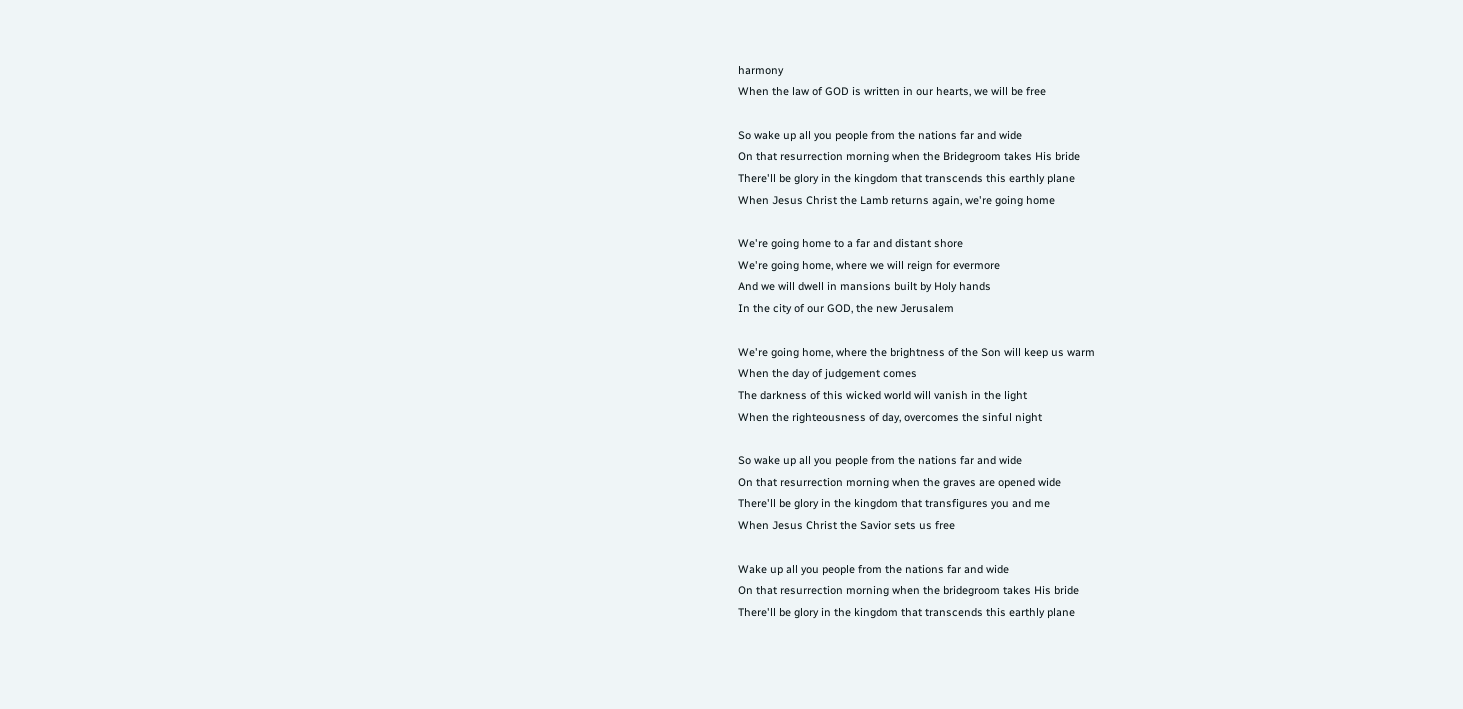harmony
When the law of GOD is written in our hearts, we will be free

So wake up all you people from the nations far and wide
On that resurrection morning when the Bridegroom takes His bride
There'll be glory in the kingdom that transcends this earthly plane
When Jesus Christ the Lamb returns again, we're going home

We're going home to a far and distant shore
We're going home, where we will reign for evermore
And we will dwell in mansions built by Holy hands
In the city of our GOD, the new Jerusalem

We're going home, where the brightness of the Son will keep us warm
When the day of judgement comes
The darkness of this wicked world will vanish in the light
When the righteousness of day, overcomes the sinful night

So wake up all you people from the nations far and wide
On that resurrection morning when the graves are opened wide
There'll be glory in the kingdom that transfigures you and me
When Jesus Christ the Savior sets us free

Wake up all you people from the nations far and wide
On that resurrection morning when the bridegroom takes His bride
There'll be glory in the kingdom that transcends this earthly plane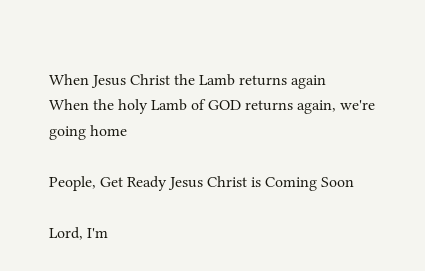When Jesus Christ the Lamb returns again
When the holy Lamb of GOD returns again, we're going home

People, Get Ready Jesus Christ is Coming Soon

Lord, I'm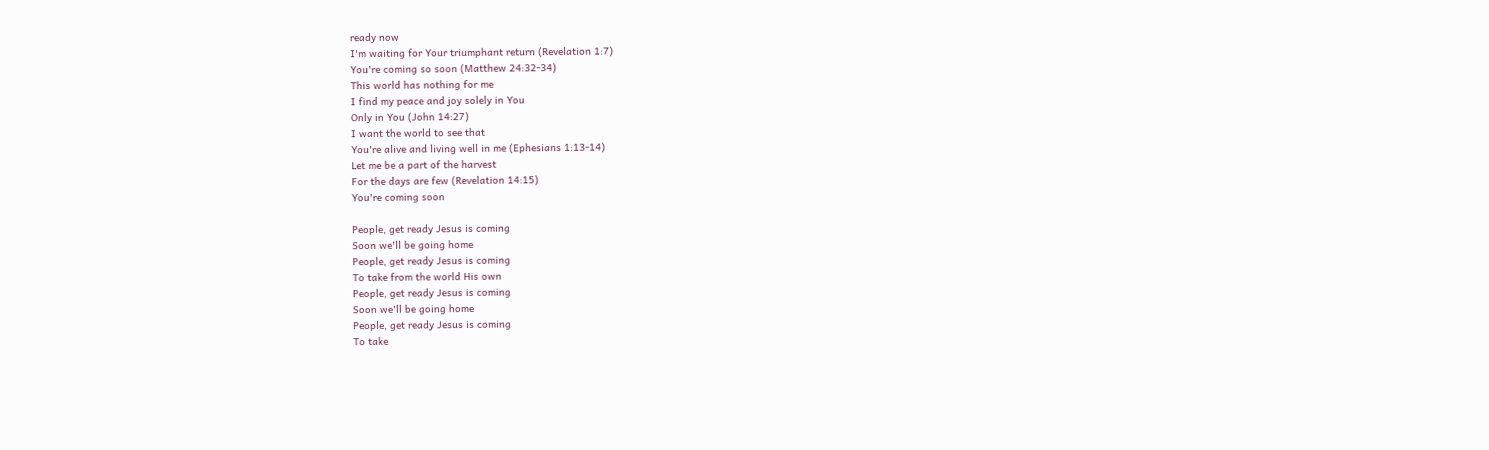ready now
I'm waiting for Your triumphant return (Revelation 1:7)
You're coming so soon (Matthew 24:32-34)
This world has nothing for me
I find my peace and joy solely in You
Only in You (John 14:27)
I want the world to see that
You're alive and living well in me (Ephesians 1:13-14)
Let me be a part of the harvest
For the days are few (Revelation 14:15)
You're coming soon

People, get ready Jesus is coming
Soon we'll be going home
People, get ready Jesus is coming
To take from the world His own
People, get ready Jesus is coming
Soon we'll be going home
People, get ready Jesus is coming
To take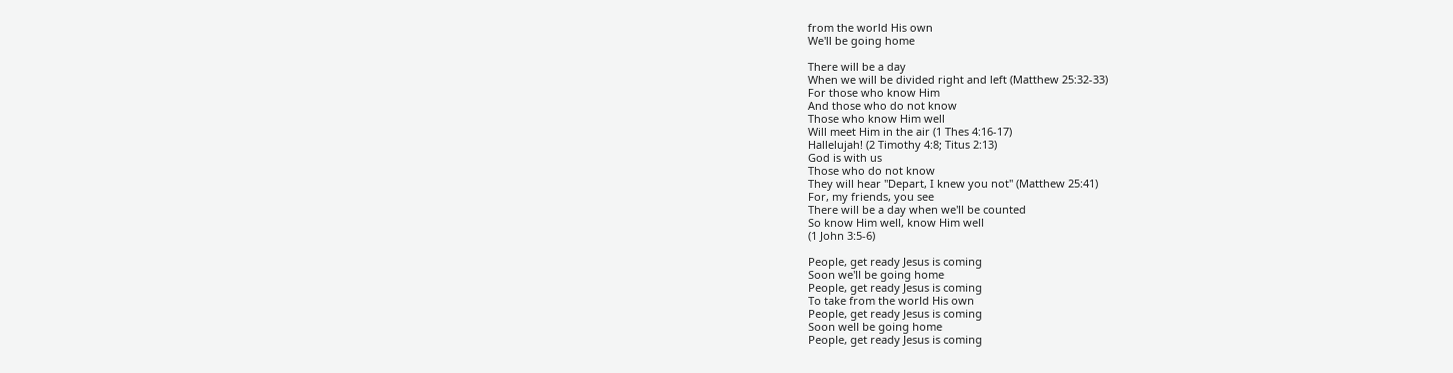from the world His own
We'll be going home

There will be a day
When we will be divided right and left (Matthew 25:32-33)
For those who know Him
And those who do not know
Those who know Him well
Will meet Him in the air (1 Thes 4:16-17)
Hallelujah! (2 Timothy 4:8; Titus 2:13)
God is with us
Those who do not know
They will hear "Depart, I knew you not" (Matthew 25:41)
For, my friends, you see
There will be a day when we'll be counted
So know Him well, know Him well
(1 John 3:5-6)

People, get ready Jesus is coming
Soon we'll be going home
People, get ready Jesus is coming
To take from the world His own
People, get ready Jesus is coming
Soon well be going home
People, get ready Jesus is coming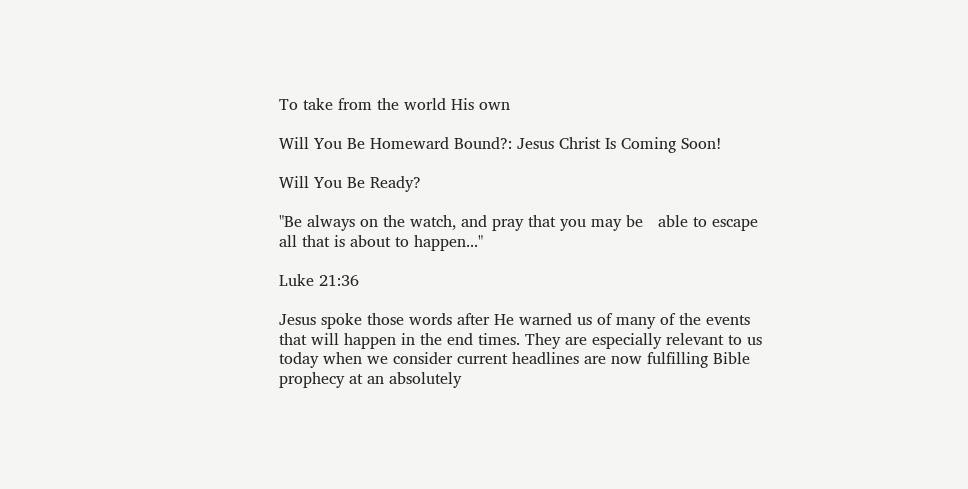To take from the world His own

Will You Be Homeward Bound?: Jesus Christ Is Coming Soon!

Will You Be Ready?

"Be always on the watch, and pray that you may be   able to escape all that is about to happen..."

Luke 21:36

Jesus spoke those words after He warned us of many of the events that will happen in the end times. They are especially relevant to us today when we consider current headlines are now fulfilling Bible prophecy at an absolutely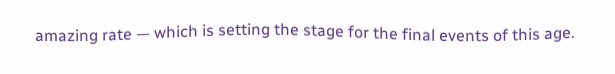amazing rate — which is setting the stage for the final events of this age.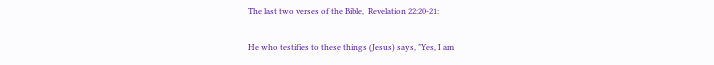The last two verses of the Bible,  Revelation 22:20-21:

He who testifies to these things (Jesus) says, "Yes, I am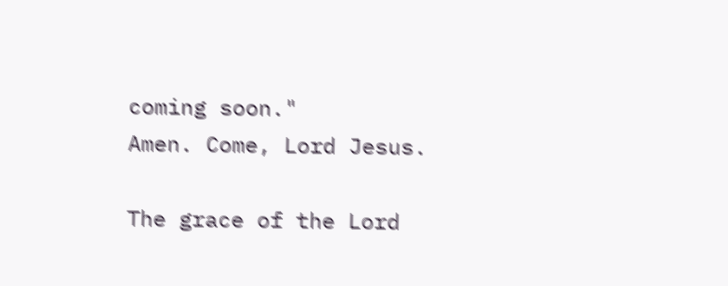coming soon."
Amen. Come, Lord Jesus.

The grace of the Lord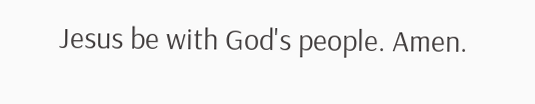Jesus be with God's people. Amen.